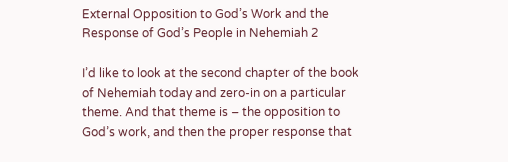External Opposition to God’s Work and the Response of God’s People in Nehemiah 2

I’d like to look at the second chapter of the book of Nehemiah today and zero-in on a particular theme. And that theme is – the opposition to God’s work, and then the proper response that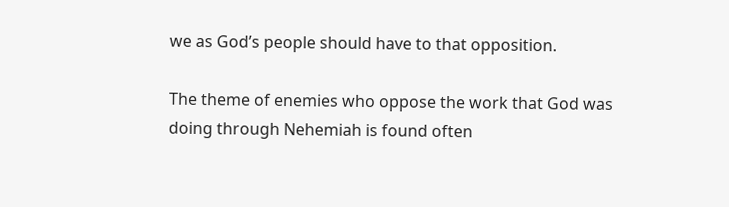we as God’s people should have to that opposition.

The theme of enemies who oppose the work that God was doing through Nehemiah is found often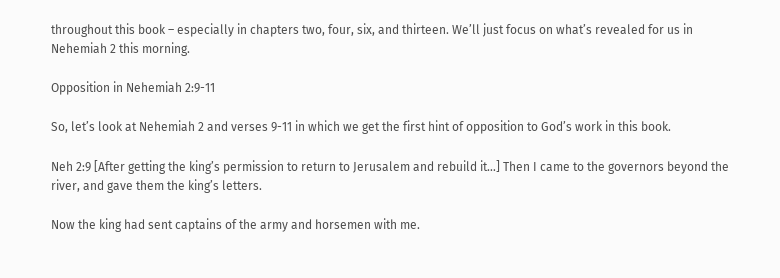throughout this book – especially in chapters two, four, six, and thirteen. We’ll just focus on what’s revealed for us in Nehemiah 2 this morning.

Opposition in Nehemiah 2:9-11

So, let’s look at Nehemiah 2 and verses 9-11 in which we get the first hint of opposition to God’s work in this book.

Neh 2:9 [After getting the king’s permission to return to Jerusalem and rebuild it…] Then I came to the governors beyond the river, and gave them the king’s letters.

Now the king had sent captains of the army and horsemen with me.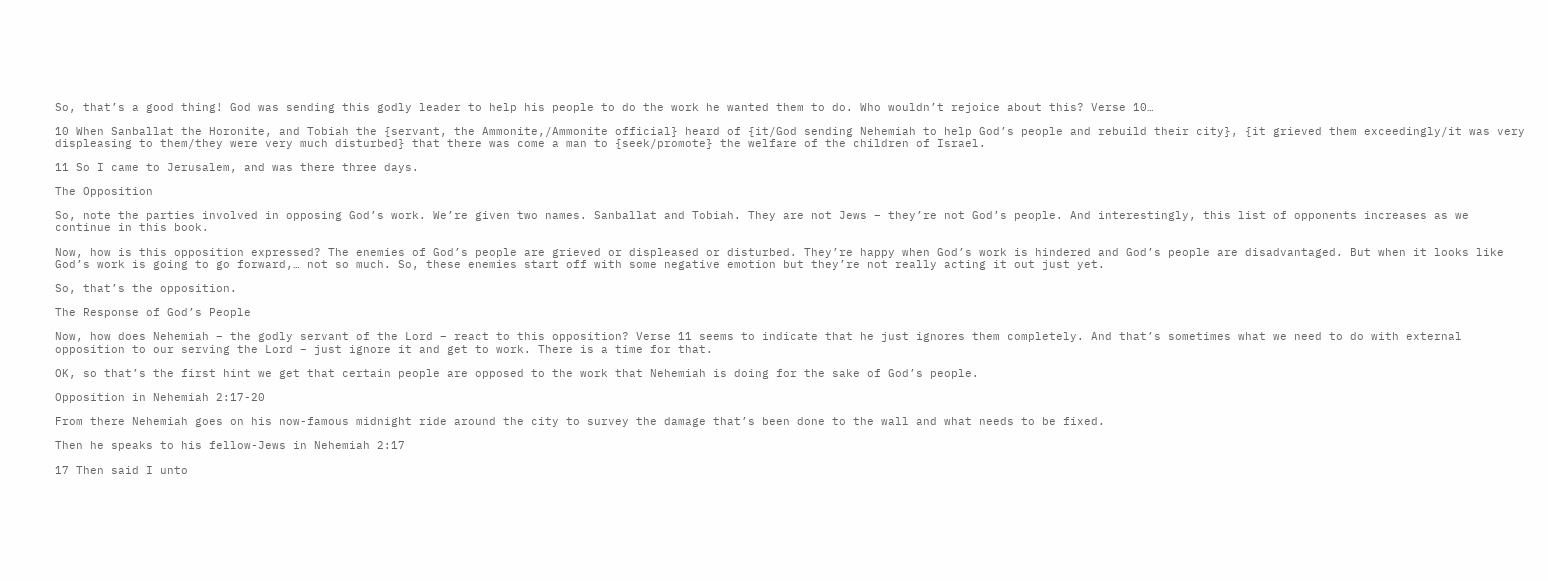So, that’s a good thing! God was sending this godly leader to help his people to do the work he wanted them to do. Who wouldn’t rejoice about this? Verse 10…

10 When Sanballat the Horonite, and Tobiah the {servant, the Ammonite,/Ammonite official} heard of {it/God sending Nehemiah to help God’s people and rebuild their city}, {it grieved them exceedingly/it was very displeasing to them/they were very much disturbed} that there was come a man to {seek/promote} the welfare of the children of Israel.

11 So I came to Jerusalem, and was there three days.

The Opposition

So, note the parties involved in opposing God’s work. We’re given two names. Sanballat and Tobiah. They are not Jews – they’re not God’s people. And interestingly, this list of opponents increases as we continue in this book.

Now, how is this opposition expressed? The enemies of God’s people are grieved or displeased or disturbed. They’re happy when God’s work is hindered and God’s people are disadvantaged. But when it looks like God’s work is going to go forward,… not so much. So, these enemies start off with some negative emotion but they’re not really acting it out just yet.

So, that’s the opposition.

The Response of God’s People

Now, how does Nehemiah – the godly servant of the Lord – react to this opposition? Verse 11 seems to indicate that he just ignores them completely. And that’s sometimes what we need to do with external opposition to our serving the Lord – just ignore it and get to work. There is a time for that.

OK, so that’s the first hint we get that certain people are opposed to the work that Nehemiah is doing for the sake of God’s people.

Opposition in Nehemiah 2:17-20

From there Nehemiah goes on his now-famous midnight ride around the city to survey the damage that’s been done to the wall and what needs to be fixed.

Then he speaks to his fellow-Jews in Nehemiah 2:17

17 Then said I unto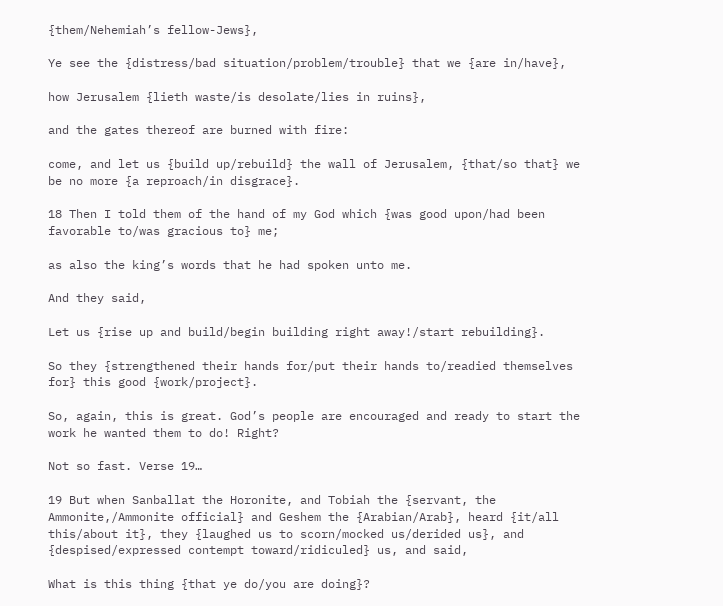{them/Nehemiah’s fellow-Jews},

Ye see the {distress/bad situation/problem/trouble} that we {are in/have},

how Jerusalem {lieth waste/is desolate/lies in ruins},

and the gates thereof are burned with fire:

come, and let us {build up/rebuild} the wall of Jerusalem, {that/so that} we be no more {a reproach/in disgrace}.

18 Then I told them of the hand of my God which {was good upon/had been favorable to/was gracious to} me;

as also the king’s words that he had spoken unto me.

And they said,

Let us {rise up and build/begin building right away!/start rebuilding}.

So they {strengthened their hands for/put their hands to/readied themselves for} this good {work/project}.

So, again, this is great. God’s people are encouraged and ready to start the work he wanted them to do! Right?

Not so fast. Verse 19…

19 But when Sanballat the Horonite, and Tobiah the {servant, the Ammonite,/Ammonite official} and Geshem the {Arabian/Arab}, heard {it/all this/about it}, they {laughed us to scorn/mocked us/derided us}, and {despised/expressed contempt toward/ridiculed} us, and said,

What is this thing {that ye do/you are doing}?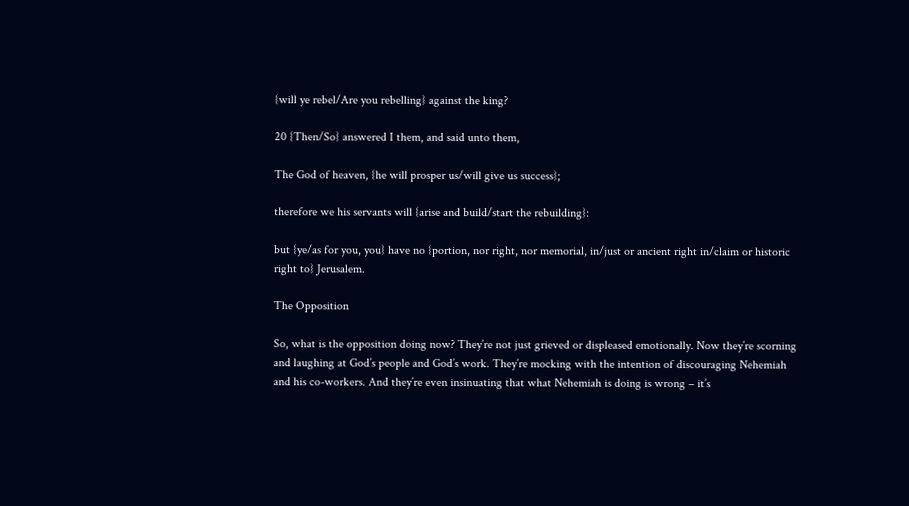{will ye rebel/Are you rebelling} against the king?

20 {Then/So} answered I them, and said unto them,

The God of heaven, {he will prosper us/will give us success};

therefore we his servants will {arise and build/start the rebuilding}:

but {ye/as for you, you} have no {portion, nor right, nor memorial, in/just or ancient right in/claim or historic right to} Jerusalem.

The Opposition

So, what is the opposition doing now? They’re not just grieved or displeased emotionally. Now they’re scorning and laughing at God’s people and God’s work. They’re mocking with the intention of discouraging Nehemiah and his co-workers. And they’re even insinuating that what Nehemiah is doing is wrong – it’s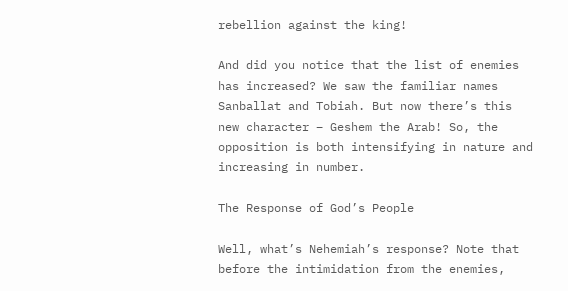rebellion against the king!

And did you notice that the list of enemies has increased? We saw the familiar names Sanballat and Tobiah. But now there’s this new character – Geshem the Arab! So, the opposition is both intensifying in nature and increasing in number.

The Response of God’s People

Well, what’s Nehemiah’s response? Note that before the intimidation from the enemies,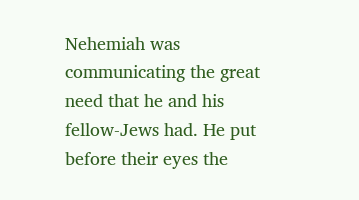Nehemiah was communicating the great need that he and his fellow-Jews had. He put before their eyes the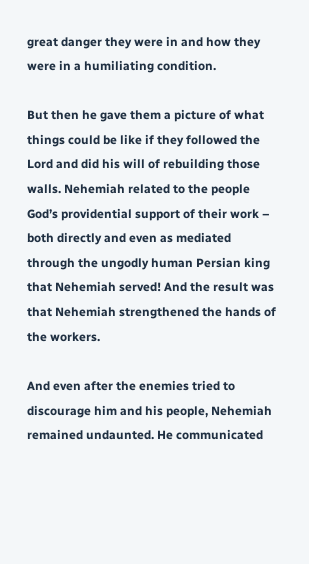great danger they were in and how they were in a humiliating condition.

But then he gave them a picture of what things could be like if they followed the Lord and did his will of rebuilding those walls. Nehemiah related to the people God’s providential support of their work – both directly and even as mediated through the ungodly human Persian king that Nehemiah served! And the result was that Nehemiah strengthened the hands of the workers.

And even after the enemies tried to discourage him and his people, Nehemiah remained undaunted. He communicated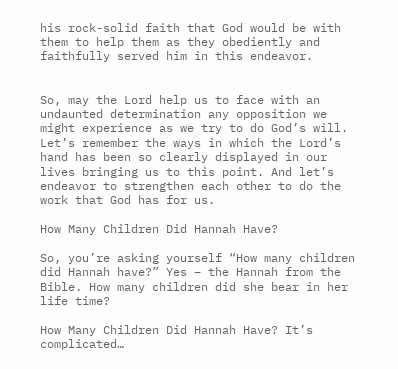his rock-solid faith that God would be with them to help them as they obediently and faithfully served him in this endeavor.


So, may the Lord help us to face with an undaunted determination any opposition we might experience as we try to do God’s will. Let’s remember the ways in which the Lord’s hand has been so clearly displayed in our lives bringing us to this point. And let’s endeavor to strengthen each other to do the work that God has for us.

How Many Children Did Hannah Have?

So, you’re asking yourself “How many children did Hannah have?” Yes – the Hannah from the Bible. How many children did she bear in her life time?

How Many Children Did Hannah Have? It’s complicated…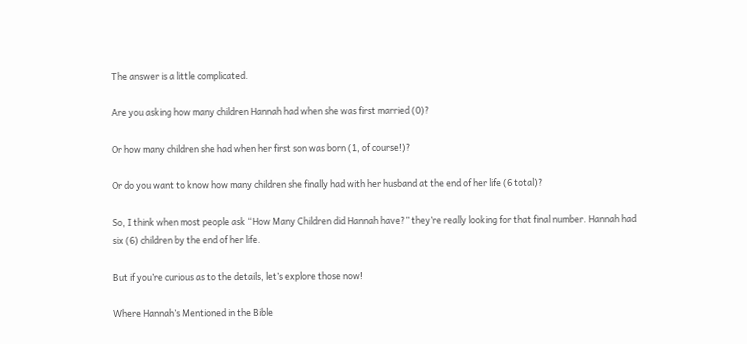The answer is a little complicated.

Are you asking how many children Hannah had when she was first married (0)?

Or how many children she had when her first son was born (1, of course!)?

Or do you want to know how many children she finally had with her husband at the end of her life (6 total)?

So, I think when most people ask “How Many Children did Hannah have?” they’re really looking for that final number. Hannah had six (6) children by the end of her life.

But if you’re curious as to the details, let’s explore those now!

Where Hannah’s Mentioned in the Bible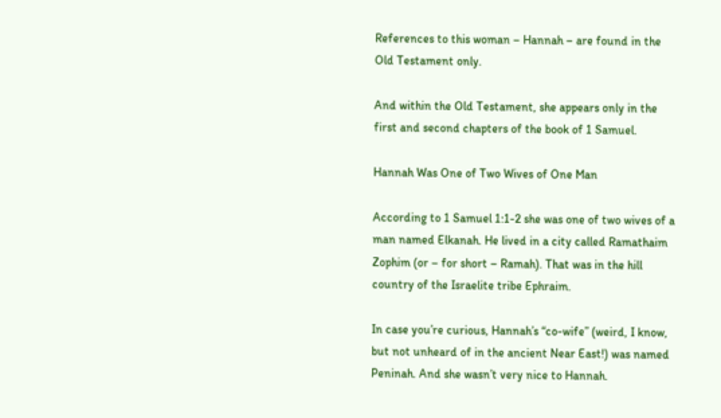References to this woman – Hannah – are found in the Old Testament only.

And within the Old Testament, she appears only in the first and second chapters of the book of 1 Samuel.

Hannah Was One of Two Wives of One Man

According to 1 Samuel 1:1-2 she was one of two wives of a man named Elkanah. He lived in a city called Ramathaim Zophim (or – for short – Ramah). That was in the hill country of the Israelite tribe Ephraim.

In case you’re curious, Hannah’s “co-wife” (weird, I know, but not unheard of in the ancient Near East!) was named Peninah. And she wasn’t very nice to Hannah.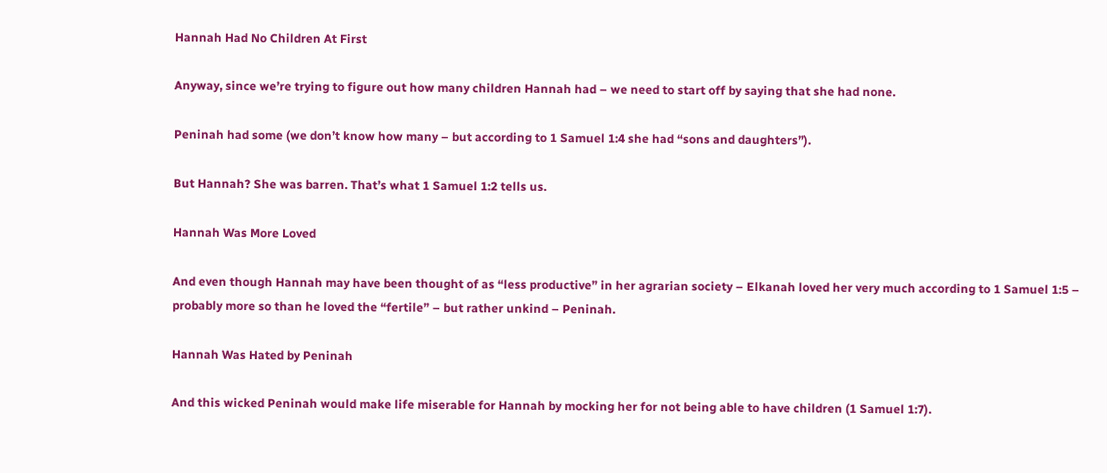Hannah Had No Children At First

Anyway, since we’re trying to figure out how many children Hannah had – we need to start off by saying that she had none.

Peninah had some (we don’t know how many – but according to 1 Samuel 1:4 she had “sons and daughters”).

But Hannah? She was barren. That’s what 1 Samuel 1:2 tells us.

Hannah Was More Loved

And even though Hannah may have been thought of as “less productive” in her agrarian society – Elkanah loved her very much according to 1 Samuel 1:5 – probably more so than he loved the “fertile” – but rather unkind – Peninah.

Hannah Was Hated by Peninah

And this wicked Peninah would make life miserable for Hannah by mocking her for not being able to have children (1 Samuel 1:7).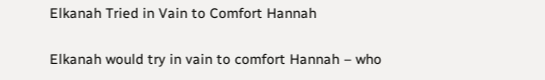Elkanah Tried in Vain to Comfort Hannah

Elkanah would try in vain to comfort Hannah – who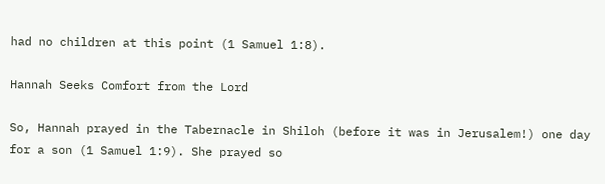had no children at this point (1 Samuel 1:8).

Hannah Seeks Comfort from the Lord

So, Hannah prayed in the Tabernacle in Shiloh (before it was in Jerusalem!) one day for a son (1 Samuel 1:9). She prayed so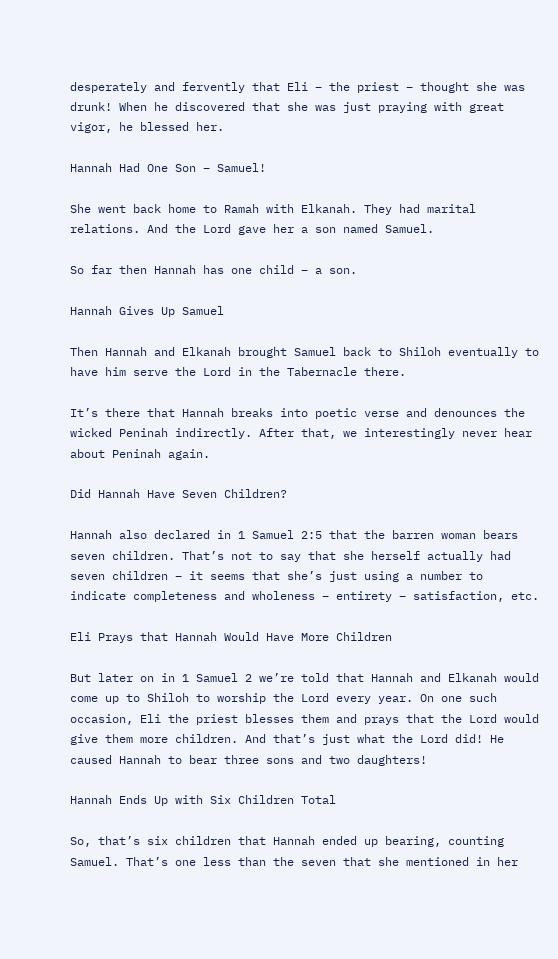desperately and fervently that Eli – the priest – thought she was drunk! When he discovered that she was just praying with great vigor, he blessed her.

Hannah Had One Son – Samuel!

She went back home to Ramah with Elkanah. They had marital relations. And the Lord gave her a son named Samuel.

So far then Hannah has one child – a son.

Hannah Gives Up Samuel

Then Hannah and Elkanah brought Samuel back to Shiloh eventually to have him serve the Lord in the Tabernacle there.

It’s there that Hannah breaks into poetic verse and denounces the wicked Peninah indirectly. After that, we interestingly never hear about Peninah again.

Did Hannah Have Seven Children?

Hannah also declared in 1 Samuel 2:5 that the barren woman bears seven children. That’s not to say that she herself actually had seven children – it seems that she’s just using a number to indicate completeness and wholeness – entirety – satisfaction, etc.

Eli Prays that Hannah Would Have More Children

But later on in 1 Samuel 2 we’re told that Hannah and Elkanah would come up to Shiloh to worship the Lord every year. On one such occasion, Eli the priest blesses them and prays that the Lord would give them more children. And that’s just what the Lord did! He caused Hannah to bear three sons and two daughters!

Hannah Ends Up with Six Children Total

So, that’s six children that Hannah ended up bearing, counting Samuel. That’s one less than the seven that she mentioned in her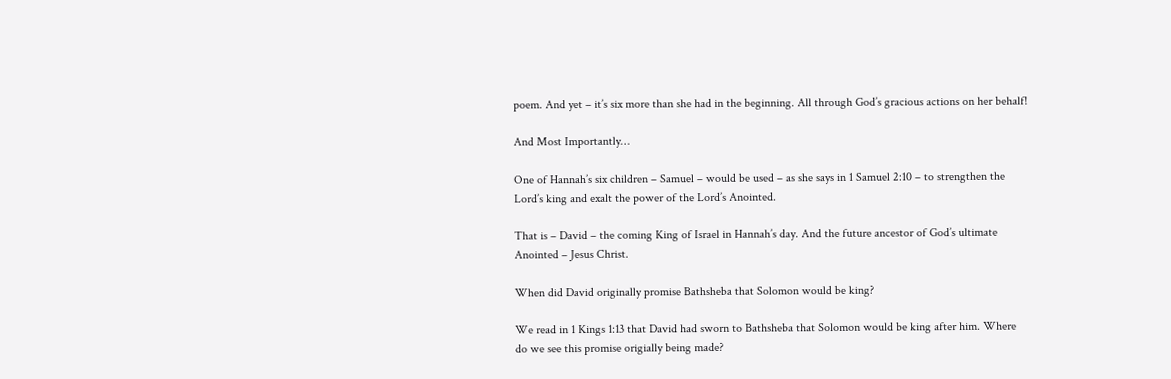poem. And yet – it’s six more than she had in the beginning. All through God’s gracious actions on her behalf!

And Most Importantly…

One of Hannah’s six children – Samuel – would be used – as she says in 1 Samuel 2:10 – to strengthen the Lord’s king and exalt the power of the Lord’s Anointed.

That is – David – the coming King of Israel in Hannah’s day. And the future ancestor of God’s ultimate Anointed – Jesus Christ.

When did David originally promise Bathsheba that Solomon would be king?

We read in 1 Kings 1:13 that David had sworn to Bathsheba that Solomon would be king after him. Where do we see this promise origially being made?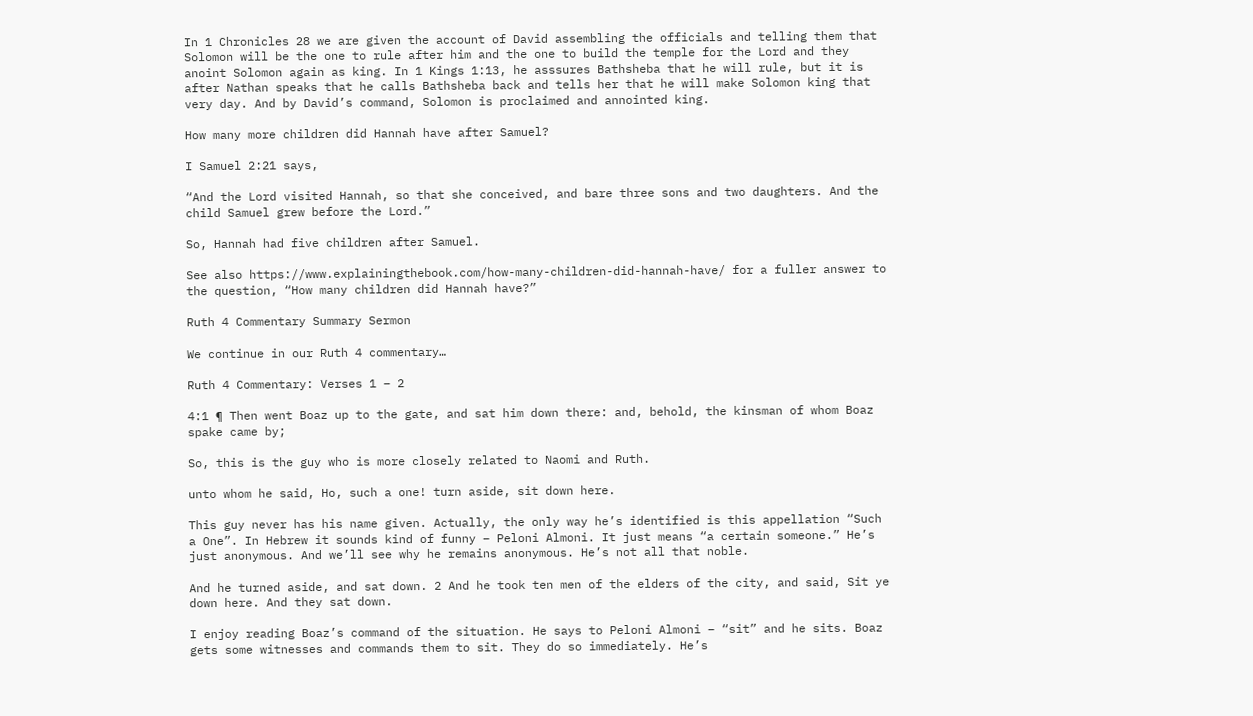In 1 Chronicles 28 we are given the account of David assembling the officials and telling them that Solomon will be the one to rule after him and the one to build the temple for the Lord and they anoint Solomon again as king. In 1 Kings 1:13, he asssures Bathsheba that he will rule, but it is after Nathan speaks that he calls Bathsheba back and tells her that he will make Solomon king that very day. And by David’s command, Solomon is proclaimed and annointed king.

How many more children did Hannah have after Samuel?

I Samuel 2:21 says,

“And the Lord visited Hannah, so that she conceived, and bare three sons and two daughters. And the child Samuel grew before the Lord.”

So, Hannah had five children after Samuel.

See also https://www.explainingthebook.com/how-many-children-did-hannah-have/ for a fuller answer to the question, “How many children did Hannah have?”

Ruth 4 Commentary Summary Sermon

We continue in our Ruth 4 commentary…

Ruth 4 Commentary: Verses 1 – 2

4:1 ¶ Then went Boaz up to the gate, and sat him down there: and, behold, the kinsman of whom Boaz spake came by;

So, this is the guy who is more closely related to Naomi and Ruth.

unto whom he said, Ho, such a one! turn aside, sit down here.

This guy never has his name given. Actually, the only way he’s identified is this appellation “Such a One”. In Hebrew it sounds kind of funny – Peloni Almoni. It just means “a certain someone.” He’s just anonymous. And we’ll see why he remains anonymous. He’s not all that noble.

And he turned aside, and sat down. 2 And he took ten men of the elders of the city, and said, Sit ye down here. And they sat down.

I enjoy reading Boaz’s command of the situation. He says to Peloni Almoni – “sit” and he sits. Boaz gets some witnesses and commands them to sit. They do so immediately. He’s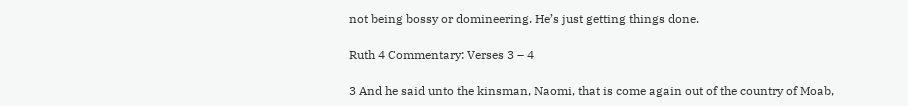not being bossy or domineering. He’s just getting things done.

Ruth 4 Commentary: Verses 3 – 4

3 And he said unto the kinsman, Naomi, that is come again out of the country of Moab,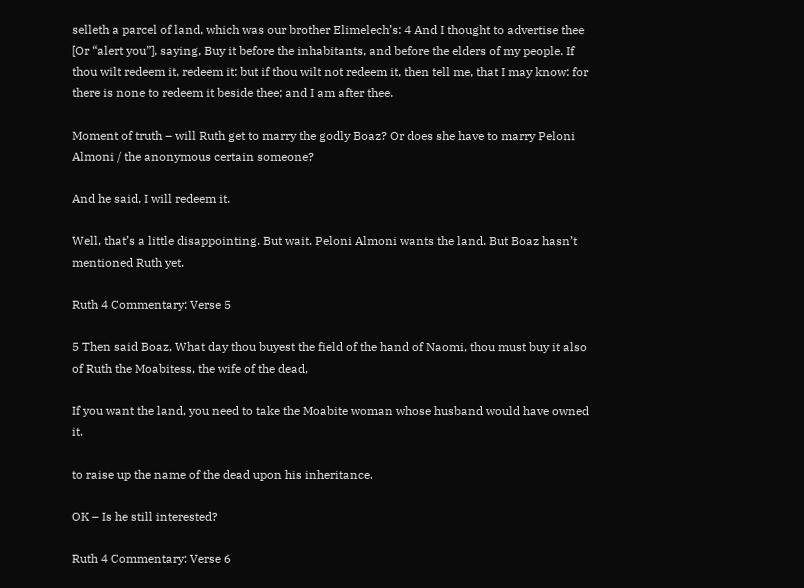selleth a parcel of land, which was our brother Elimelech’s: 4 And I thought to advertise thee [Or “alert you”], saying, Buy it before the inhabitants, and before the elders of my people. If thou wilt redeem it, redeem it: but if thou wilt not redeem it, then tell me, that I may know: for there is none to redeem it beside thee; and I am after thee.

Moment of truth – will Ruth get to marry the godly Boaz? Or does she have to marry Peloni Almoni / the anonymous certain someone?

And he said, I will redeem it.

Well, that’s a little disappointing. But wait. Peloni Almoni wants the land. But Boaz hasn’t mentioned Ruth yet.

Ruth 4 Commentary: Verse 5

5 Then said Boaz, What day thou buyest the field of the hand of Naomi, thou must buy it also of Ruth the Moabitess, the wife of the dead,

If you want the land, you need to take the Moabite woman whose husband would have owned it.

to raise up the name of the dead upon his inheritance.

OK – Is he still interested?

Ruth 4 Commentary: Verse 6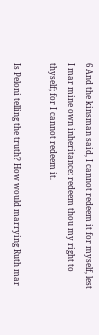6 And the kinsman said, I cannot redeem it for myself, lest I mar mine own inheritance: redeem thou my right to thyself; for I cannot redeem it.

Is Peloni telling the truth? How would marrying Ruth mar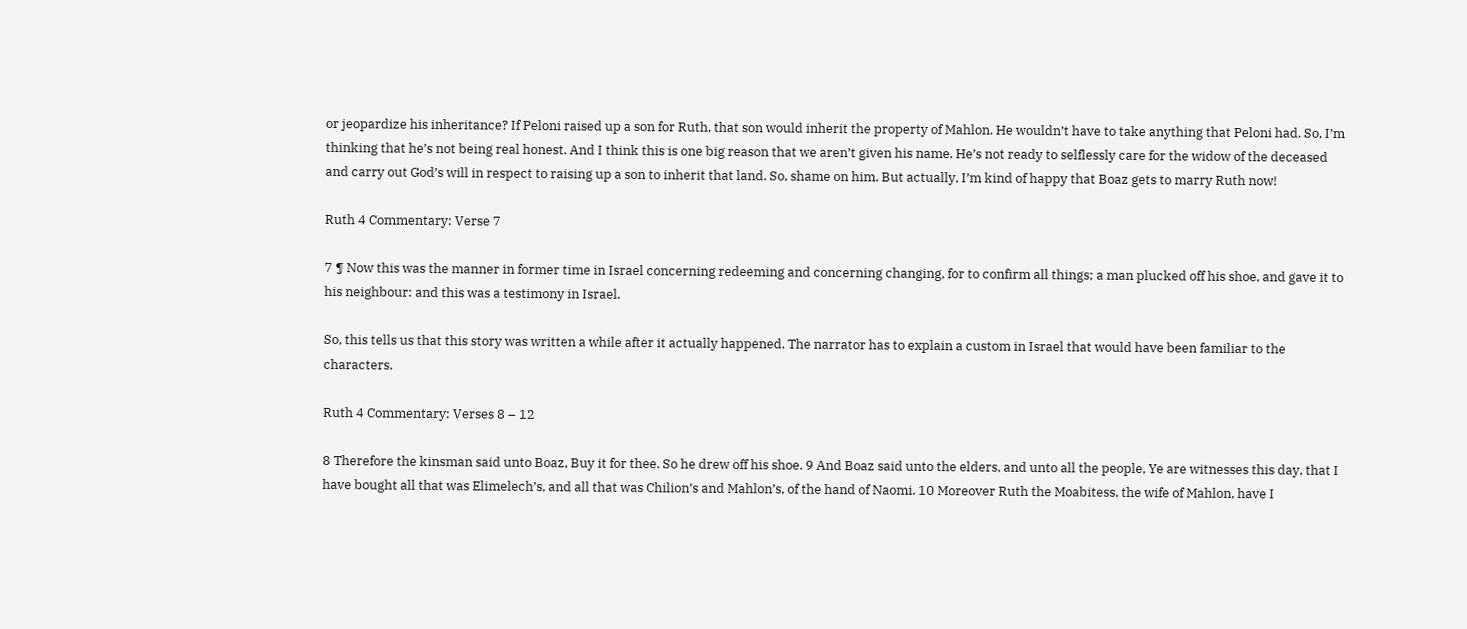or jeopardize his inheritance? If Peloni raised up a son for Ruth, that son would inherit the property of Mahlon. He wouldn’t have to take anything that Peloni had. So, I’m thinking that he’s not being real honest. And I think this is one big reason that we aren’t given his name. He’s not ready to selflessly care for the widow of the deceased and carry out God’s will in respect to raising up a son to inherit that land. So, shame on him. But actually, I’m kind of happy that Boaz gets to marry Ruth now!

Ruth 4 Commentary: Verse 7

7 ¶ Now this was the manner in former time in Israel concerning redeeming and concerning changing, for to confirm all things; a man plucked off his shoe, and gave it to his neighbour: and this was a testimony in Israel.

So, this tells us that this story was written a while after it actually happened. The narrator has to explain a custom in Israel that would have been familiar to the characters.

Ruth 4 Commentary: Verses 8 – 12

8 Therefore the kinsman said unto Boaz, Buy it for thee. So he drew off his shoe. 9 And Boaz said unto the elders, and unto all the people, Ye are witnesses this day, that I have bought all that was Elimelech’s, and all that was Chilion’s and Mahlon’s, of the hand of Naomi. 10 Moreover Ruth the Moabitess, the wife of Mahlon, have I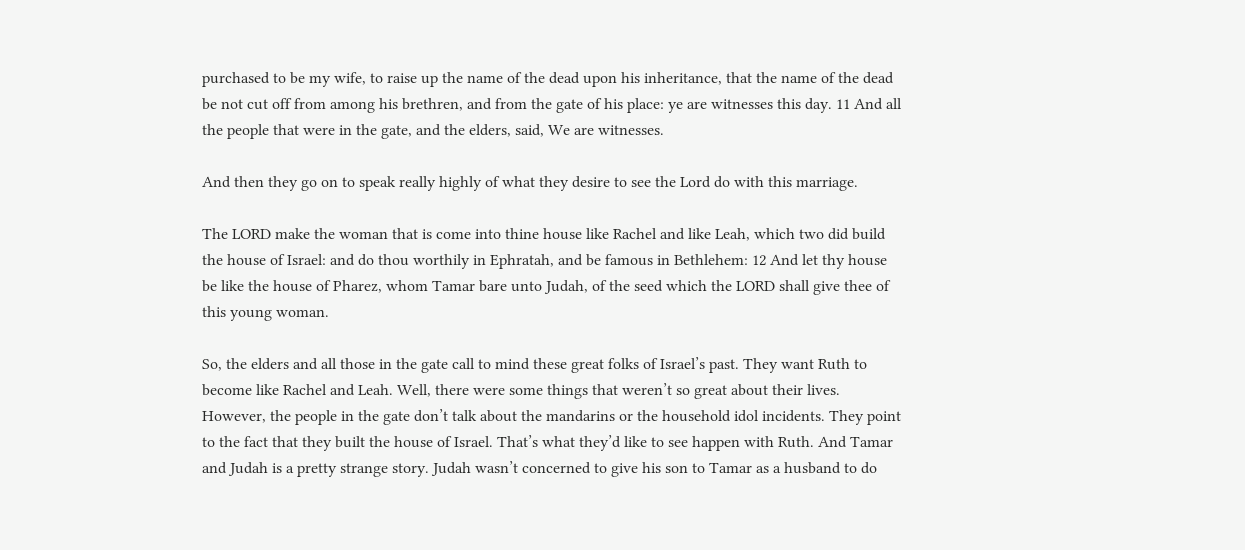purchased to be my wife, to raise up the name of the dead upon his inheritance, that the name of the dead be not cut off from among his brethren, and from the gate of his place: ye are witnesses this day. 11 And all the people that were in the gate, and the elders, said, We are witnesses.

And then they go on to speak really highly of what they desire to see the Lord do with this marriage.

The LORD make the woman that is come into thine house like Rachel and like Leah, which two did build the house of Israel: and do thou worthily in Ephratah, and be famous in Bethlehem: 12 And let thy house be like the house of Pharez, whom Tamar bare unto Judah, of the seed which the LORD shall give thee of this young woman.

So, the elders and all those in the gate call to mind these great folks of Israel’s past. They want Ruth to become like Rachel and Leah. Well, there were some things that weren’t so great about their lives. However, the people in the gate don’t talk about the mandarins or the household idol incidents. They point to the fact that they built the house of Israel. That’s what they’d like to see happen with Ruth. And Tamar and Judah is a pretty strange story. Judah wasn’t concerned to give his son to Tamar as a husband to do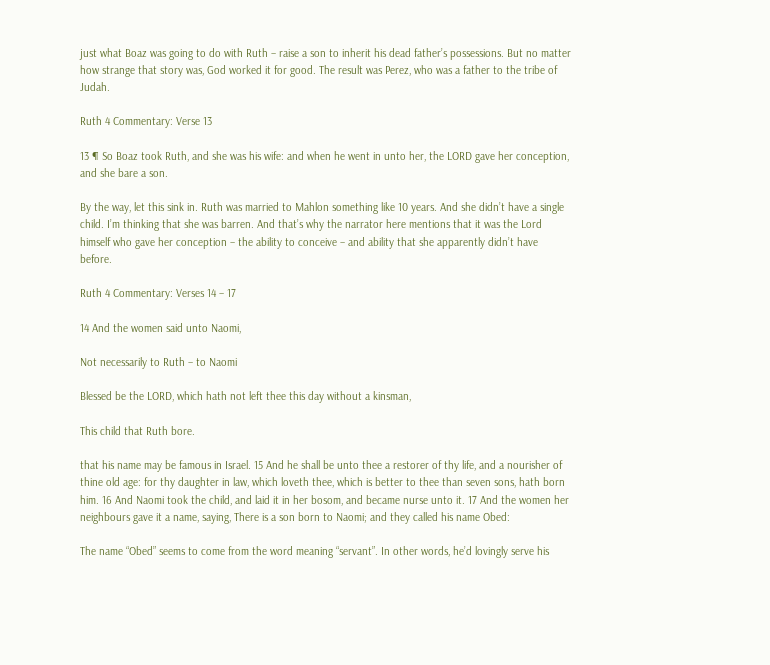just what Boaz was going to do with Ruth – raise a son to inherit his dead father’s possessions. But no matter how strange that story was, God worked it for good. The result was Perez, who was a father to the tribe of Judah.

Ruth 4 Commentary: Verse 13

13 ¶ So Boaz took Ruth, and she was his wife: and when he went in unto her, the LORD gave her conception, and she bare a son.

By the way, let this sink in. Ruth was married to Mahlon something like 10 years. And she didn’t have a single child. I’m thinking that she was barren. And that’s why the narrator here mentions that it was the Lord himself who gave her conception – the ability to conceive – and ability that she apparently didn’t have before.

Ruth 4 Commentary: Verses 14 – 17

14 And the women said unto Naomi,

Not necessarily to Ruth – to Naomi

Blessed be the LORD, which hath not left thee this day without a kinsman,

This child that Ruth bore.

that his name may be famous in Israel. 15 And he shall be unto thee a restorer of thy life, and a nourisher of thine old age: for thy daughter in law, which loveth thee, which is better to thee than seven sons, hath born him. 16 And Naomi took the child, and laid it in her bosom, and became nurse unto it. 17 And the women her neighbours gave it a name, saying, There is a son born to Naomi; and they called his name Obed:

The name “Obed” seems to come from the word meaning “servant”. In other words, he’d lovingly serve his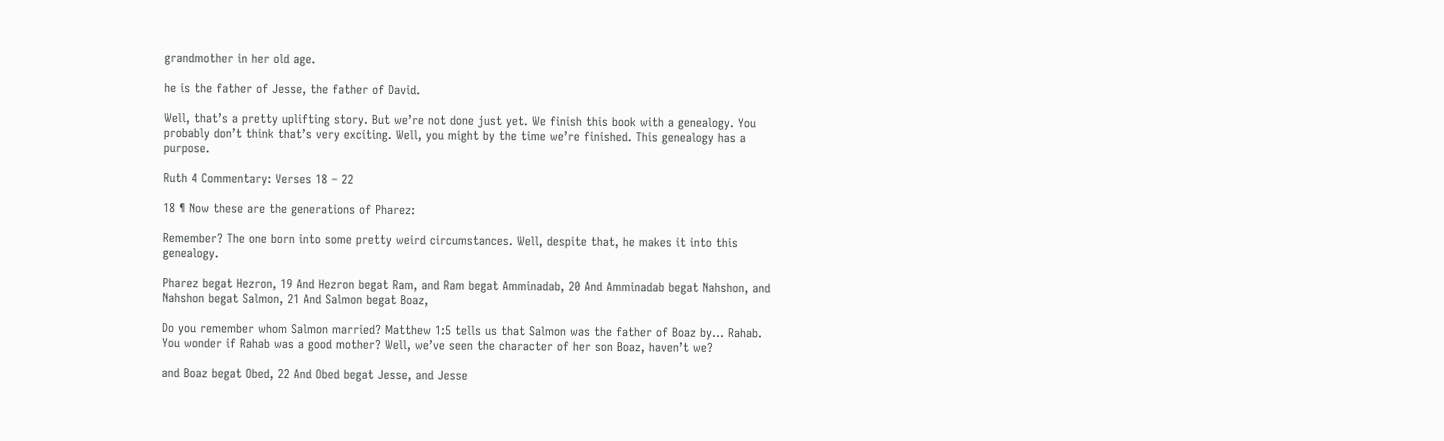grandmother in her old age.

he is the father of Jesse, the father of David.

Well, that’s a pretty uplifting story. But we’re not done just yet. We finish this book with a genealogy. You probably don’t think that’s very exciting. Well, you might by the time we’re finished. This genealogy has a purpose.

Ruth 4 Commentary: Verses 18 – 22

18 ¶ Now these are the generations of Pharez:

Remember? The one born into some pretty weird circumstances. Well, despite that, he makes it into this genealogy.

Pharez begat Hezron, 19 And Hezron begat Ram, and Ram begat Amminadab, 20 And Amminadab begat Nahshon, and Nahshon begat Salmon, 21 And Salmon begat Boaz,

Do you remember whom Salmon married? Matthew 1:5 tells us that Salmon was the father of Boaz by… Rahab. You wonder if Rahab was a good mother? Well, we’ve seen the character of her son Boaz, haven’t we?

and Boaz begat Obed, 22 And Obed begat Jesse, and Jesse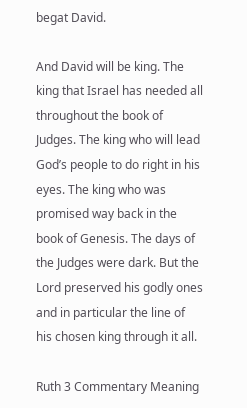begat David.

And David will be king. The king that Israel has needed all throughout the book of Judges. The king who will lead God’s people to do right in his eyes. The king who was promised way back in the book of Genesis. The days of the Judges were dark. But the Lord preserved his godly ones and in particular the line of his chosen king through it all.

Ruth 3 Commentary Meaning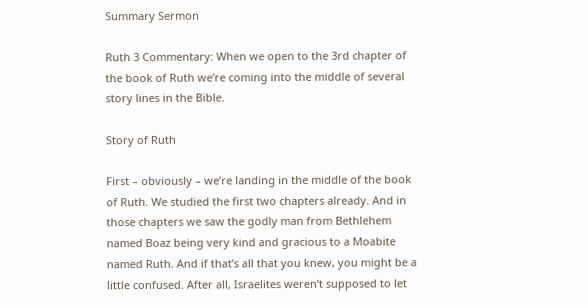Summary Sermon

Ruth 3 Commentary: When we open to the 3rd chapter of the book of Ruth we’re coming into the middle of several story lines in the Bible.

Story of Ruth

First – obviously – we’re landing in the middle of the book of Ruth. We studied the first two chapters already. And in those chapters we saw the godly man from Bethlehem named Boaz being very kind and gracious to a Moabite named Ruth. And if that’s all that you knew, you might be a little confused. After all, Israelites weren’t supposed to let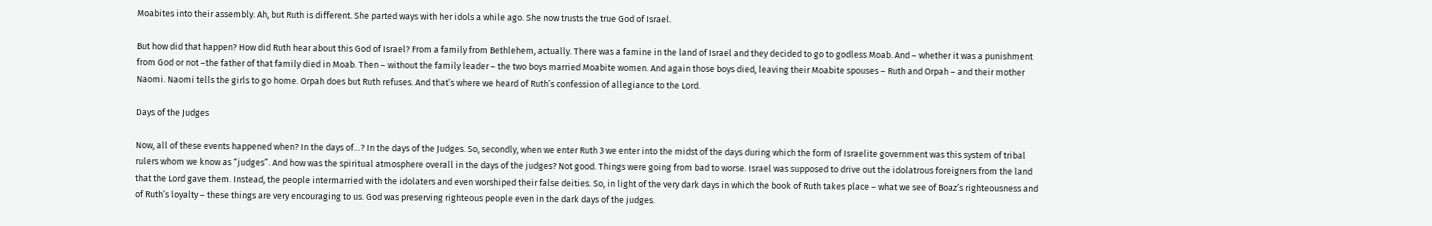Moabites into their assembly. Ah, but Ruth is different. She parted ways with her idols a while ago. She now trusts the true God of Israel.

But how did that happen? How did Ruth hear about this God of Israel? From a family from Bethlehem, actually. There was a famine in the land of Israel and they decided to go to godless Moab. And – whether it was a punishment from God or not –the father of that family died in Moab. Then – without the family leader – the two boys married Moabite women. And again those boys died, leaving their Moabite spouses – Ruth and Orpah – and their mother Naomi. Naomi tells the girls to go home. Orpah does but Ruth refuses. And that’s where we heard of Ruth’s confession of allegiance to the Lord.

Days of the Judges

Now, all of these events happened when? In the days of…? In the days of the Judges. So, secondly, when we enter Ruth 3 we enter into the midst of the days during which the form of Israelite government was this system of tribal rulers whom we know as “judges”. And how was the spiritual atmosphere overall in the days of the judges? Not good. Things were going from bad to worse. Israel was supposed to drive out the idolatrous foreigners from the land that the Lord gave them. Instead, the people intermarried with the idolaters and even worshiped their false deities. So, in light of the very dark days in which the book of Ruth takes place – what we see of Boaz’s righteousness and of Ruth’s loyalty – these things are very encouraging to us. God was preserving righteous people even in the dark days of the judges.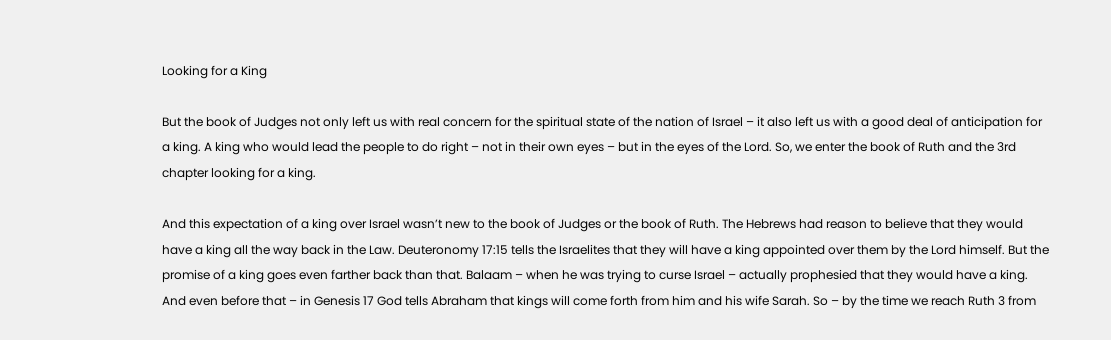Looking for a King

But the book of Judges not only left us with real concern for the spiritual state of the nation of Israel – it also left us with a good deal of anticipation for a king. A king who would lead the people to do right – not in their own eyes – but in the eyes of the Lord. So, we enter the book of Ruth and the 3rd chapter looking for a king.

And this expectation of a king over Israel wasn’t new to the book of Judges or the book of Ruth. The Hebrews had reason to believe that they would have a king all the way back in the Law. Deuteronomy 17:15 tells the Israelites that they will have a king appointed over them by the Lord himself. But the promise of a king goes even farther back than that. Balaam – when he was trying to curse Israel – actually prophesied that they would have a king. And even before that – in Genesis 17 God tells Abraham that kings will come forth from him and his wife Sarah. So – by the time we reach Ruth 3 from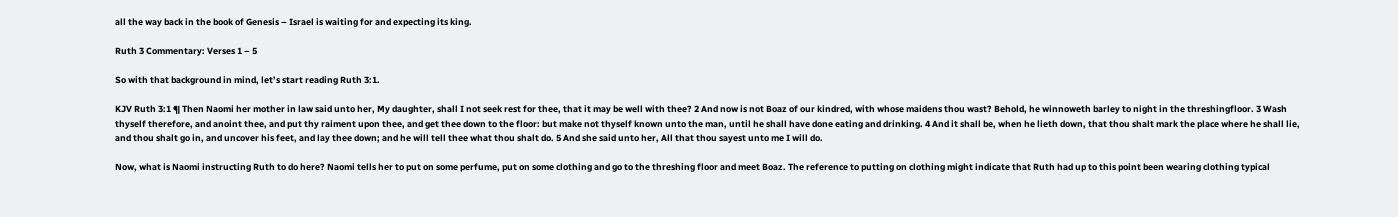all the way back in the book of Genesis – Israel is waiting for and expecting its king.

Ruth 3 Commentary: Verses 1 – 5

So with that background in mind, let’s start reading Ruth 3:1.

KJV Ruth 3:1 ¶ Then Naomi her mother in law said unto her, My daughter, shall I not seek rest for thee, that it may be well with thee? 2 And now is not Boaz of our kindred, with whose maidens thou wast? Behold, he winnoweth barley to night in the threshingfloor. 3 Wash thyself therefore, and anoint thee, and put thy raiment upon thee, and get thee down to the floor: but make not thyself known unto the man, until he shall have done eating and drinking. 4 And it shall be, when he lieth down, that thou shalt mark the place where he shall lie, and thou shalt go in, and uncover his feet, and lay thee down; and he will tell thee what thou shalt do. 5 And she said unto her, All that thou sayest unto me I will do.

Now, what is Naomi instructing Ruth to do here? Naomi tells her to put on some perfume, put on some clothing and go to the threshing floor and meet Boaz. The reference to putting on clothing might indicate that Ruth had up to this point been wearing clothing typical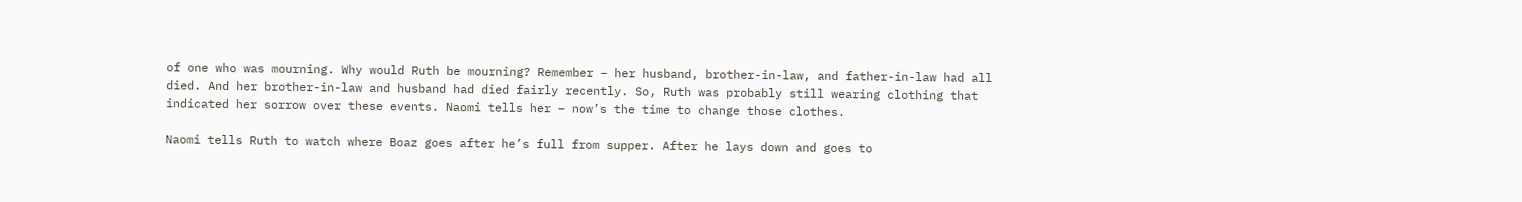of one who was mourning. Why would Ruth be mourning? Remember – her husband, brother-in-law, and father-in-law had all died. And her brother-in-law and husband had died fairly recently. So, Ruth was probably still wearing clothing that indicated her sorrow over these events. Naomi tells her – now’s the time to change those clothes.

Naomi tells Ruth to watch where Boaz goes after he’s full from supper. After he lays down and goes to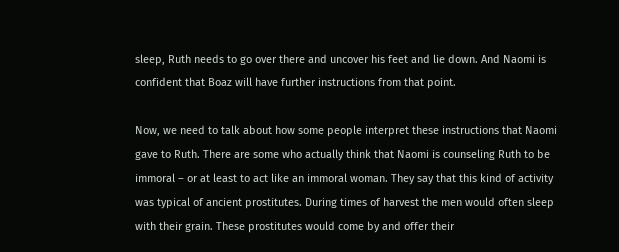sleep, Ruth needs to go over there and uncover his feet and lie down. And Naomi is confident that Boaz will have further instructions from that point.

Now, we need to talk about how some people interpret these instructions that Naomi gave to Ruth. There are some who actually think that Naomi is counseling Ruth to be immoral – or at least to act like an immoral woman. They say that this kind of activity was typical of ancient prostitutes. During times of harvest the men would often sleep with their grain. These prostitutes would come by and offer their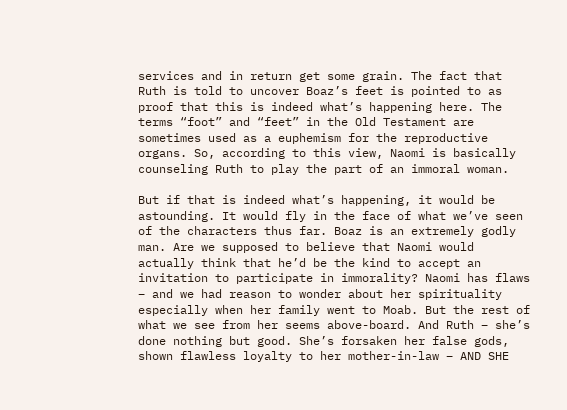services and in return get some grain. The fact that Ruth is told to uncover Boaz’s feet is pointed to as proof that this is indeed what’s happening here. The terms “foot” and “feet” in the Old Testament are sometimes used as a euphemism for the reproductive organs. So, according to this view, Naomi is basically counseling Ruth to play the part of an immoral woman.

But if that is indeed what’s happening, it would be astounding. It would fly in the face of what we’ve seen of the characters thus far. Boaz is an extremely godly man. Are we supposed to believe that Naomi would actually think that he’d be the kind to accept an invitation to participate in immorality? Naomi has flaws – and we had reason to wonder about her spirituality especially when her family went to Moab. But the rest of what we see from her seems above-board. And Ruth – she’s done nothing but good. She’s forsaken her false gods, shown flawless loyalty to her mother-in-law – AND SHE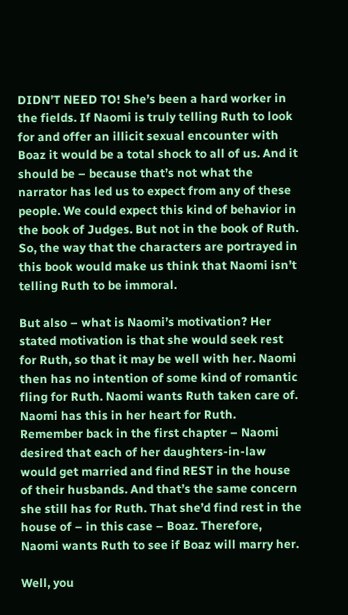DIDN’T NEED TO! She’s been a hard worker in the fields. If Naomi is truly telling Ruth to look for and offer an illicit sexual encounter with Boaz it would be a total shock to all of us. And it should be – because that’s not what the narrator has led us to expect from any of these people. We could expect this kind of behavior in the book of Judges. But not in the book of Ruth. So, the way that the characters are portrayed in this book would make us think that Naomi isn’t telling Ruth to be immoral.

But also – what is Naomi’s motivation? Her stated motivation is that she would seek rest for Ruth, so that it may be well with her. Naomi then has no intention of some kind of romantic fling for Ruth. Naomi wants Ruth taken care of. Naomi has this in her heart for Ruth. Remember back in the first chapter – Naomi desired that each of her daughters-in-law would get married and find REST in the house of their husbands. And that’s the same concern she still has for Ruth. That she’d find rest in the house of – in this case – Boaz. Therefore, Naomi wants Ruth to see if Boaz will marry her.

Well, you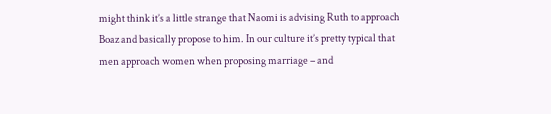might think it’s a little strange that Naomi is advising Ruth to approach Boaz and basically propose to him. In our culture it’s pretty typical that men approach women when proposing marriage – and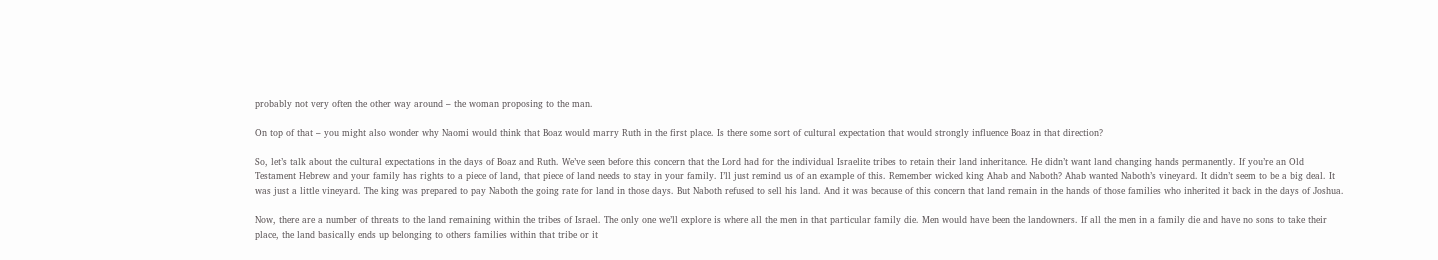probably not very often the other way around – the woman proposing to the man.

On top of that – you might also wonder why Naomi would think that Boaz would marry Ruth in the first place. Is there some sort of cultural expectation that would strongly influence Boaz in that direction?

So, let’s talk about the cultural expectations in the days of Boaz and Ruth. We’ve seen before this concern that the Lord had for the individual Israelite tribes to retain their land inheritance. He didn’t want land changing hands permanently. If you’re an Old Testament Hebrew and your family has rights to a piece of land, that piece of land needs to stay in your family. I’ll just remind us of an example of this. Remember wicked king Ahab and Naboth? Ahab wanted Naboth’s vineyard. It didn’t seem to be a big deal. It was just a little vineyard. The king was prepared to pay Naboth the going rate for land in those days. But Naboth refused to sell his land. And it was because of this concern that land remain in the hands of those families who inherited it back in the days of Joshua.

Now, there are a number of threats to the land remaining within the tribes of Israel. The only one we’ll explore is where all the men in that particular family die. Men would have been the landowners. If all the men in a family die and have no sons to take their place, the land basically ends up belonging to others families within that tribe or it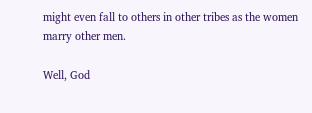might even fall to others in other tribes as the women marry other men.

Well, God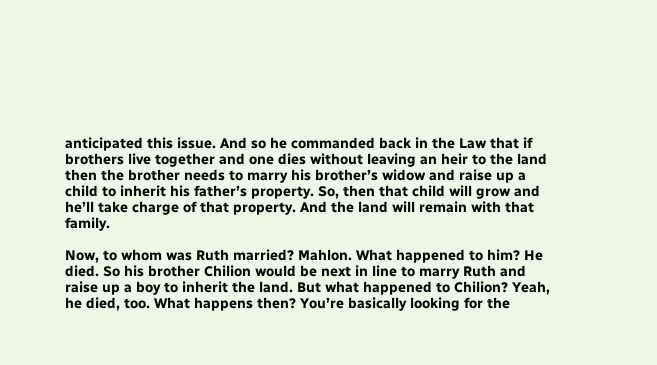anticipated this issue. And so he commanded back in the Law that if brothers live together and one dies without leaving an heir to the land then the brother needs to marry his brother’s widow and raise up a child to inherit his father’s property. So, then that child will grow and he’ll take charge of that property. And the land will remain with that family.

Now, to whom was Ruth married? Mahlon. What happened to him? He died. So his brother Chilion would be next in line to marry Ruth and raise up a boy to inherit the land. But what happened to Chilion? Yeah, he died, too. What happens then? You’re basically looking for the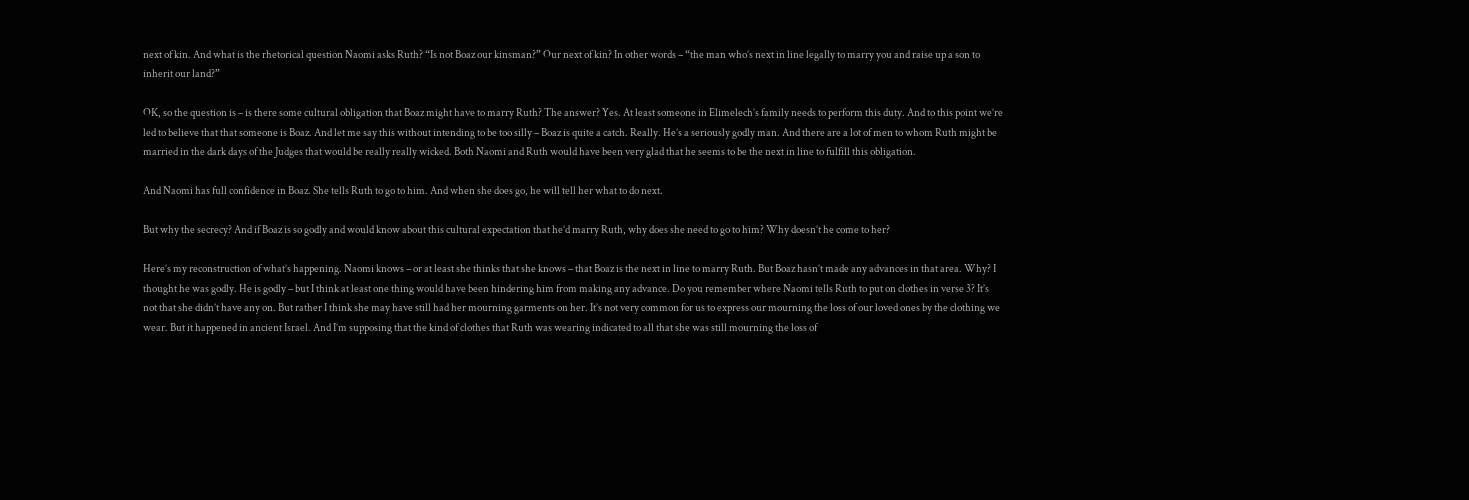next of kin. And what is the rhetorical question Naomi asks Ruth? “Is not Boaz our kinsman?” Our next of kin? In other words – “the man who’s next in line legally to marry you and raise up a son to inherit our land?”

OK, so the question is – is there some cultural obligation that Boaz might have to marry Ruth? The answer? Yes. At least someone in Elimelech’s family needs to perform this duty. And to this point we’re led to believe that that someone is Boaz. And let me say this without intending to be too silly – Boaz is quite a catch. Really. He’s a seriously godly man. And there are a lot of men to whom Ruth might be married in the dark days of the Judges that would be really really wicked. Both Naomi and Ruth would have been very glad that he seems to be the next in line to fulfill this obligation.

And Naomi has full confidence in Boaz. She tells Ruth to go to him. And when she does go, he will tell her what to do next.

But why the secrecy? And if Boaz is so godly and would know about this cultural expectation that he’d marry Ruth, why does she need to go to him? Why doesn’t he come to her?

Here’s my reconstruction of what’s happening. Naomi knows – or at least she thinks that she knows – that Boaz is the next in line to marry Ruth. But Boaz hasn’t made any advances in that area. Why? I thought he was godly. He is godly – but I think at least one thing would have been hindering him from making any advance. Do you remember where Naomi tells Ruth to put on clothes in verse 3? It’s not that she didn’t have any on. But rather I think she may have still had her mourning garments on her. It’s not very common for us to express our mourning the loss of our loved ones by the clothing we wear. But it happened in ancient Israel. And I’m supposing that the kind of clothes that Ruth was wearing indicated to all that she was still mourning the loss of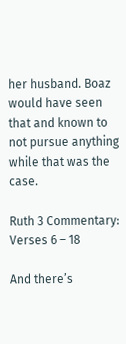her husband. Boaz would have seen that and known to not pursue anything while that was the case.

Ruth 3 Commentary: Verses 6 – 18

And there’s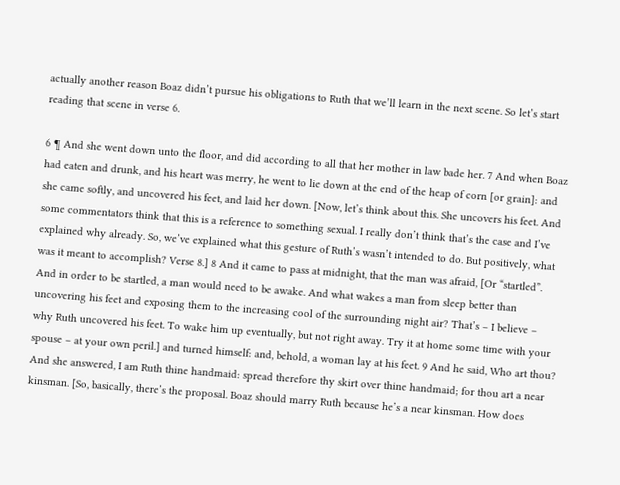actually another reason Boaz didn’t pursue his obligations to Ruth that we’ll learn in the next scene. So let’s start reading that scene in verse 6.

6 ¶ And she went down unto the floor, and did according to all that her mother in law bade her. 7 And when Boaz had eaten and drunk, and his heart was merry, he went to lie down at the end of the heap of corn [or grain]: and she came softly, and uncovered his feet, and laid her down. [Now, let’s think about this. She uncovers his feet. And some commentators think that this is a reference to something sexual. I really don’t think that’s the case and I’ve explained why already. So, we’ve explained what this gesture of Ruth’s wasn’t intended to do. But positively, what was it meant to accomplish? Verse 8.] 8 And it came to pass at midnight, that the man was afraid, [Or “startled”. And in order to be startled, a man would need to be awake. And what wakes a man from sleep better than uncovering his feet and exposing them to the increasing cool of the surrounding night air? That’s – I believe – why Ruth uncovered his feet. To wake him up eventually, but not right away. Try it at home some time with your spouse – at your own peril.] and turned himself: and, behold, a woman lay at his feet. 9 And he said, Who art thou? And she answered, I am Ruth thine handmaid: spread therefore thy skirt over thine handmaid; for thou art a near kinsman. [So, basically, there’s the proposal. Boaz should marry Ruth because he’s a near kinsman. How does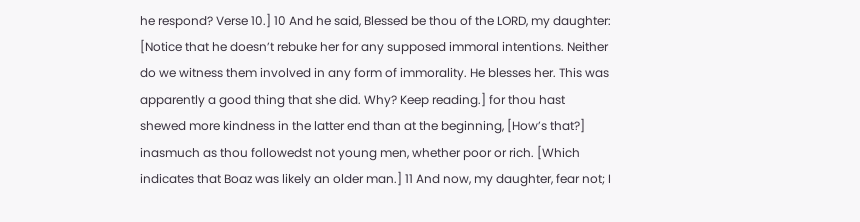he respond? Verse 10.] 10 And he said, Blessed be thou of the LORD, my daughter: [Notice that he doesn’t rebuke her for any supposed immoral intentions. Neither do we witness them involved in any form of immorality. He blesses her. This was apparently a good thing that she did. Why? Keep reading.] for thou hast shewed more kindness in the latter end than at the beginning, [How’s that?] inasmuch as thou followedst not young men, whether poor or rich. [Which indicates that Boaz was likely an older man.] 11 And now, my daughter, fear not; I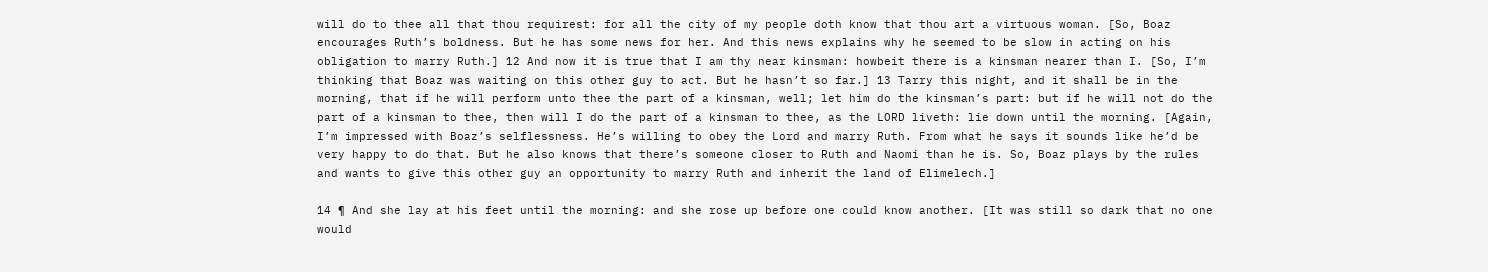will do to thee all that thou requirest: for all the city of my people doth know that thou art a virtuous woman. [So, Boaz encourages Ruth’s boldness. But he has some news for her. And this news explains why he seemed to be slow in acting on his obligation to marry Ruth.] 12 And now it is true that I am thy near kinsman: howbeit there is a kinsman nearer than I. [So, I’m thinking that Boaz was waiting on this other guy to act. But he hasn’t so far.] 13 Tarry this night, and it shall be in the morning, that if he will perform unto thee the part of a kinsman, well; let him do the kinsman’s part: but if he will not do the part of a kinsman to thee, then will I do the part of a kinsman to thee, as the LORD liveth: lie down until the morning. [Again, I’m impressed with Boaz’s selflessness. He’s willing to obey the Lord and marry Ruth. From what he says it sounds like he’d be very happy to do that. But he also knows that there’s someone closer to Ruth and Naomi than he is. So, Boaz plays by the rules and wants to give this other guy an opportunity to marry Ruth and inherit the land of Elimelech.]

14 ¶ And she lay at his feet until the morning: and she rose up before one could know another. [It was still so dark that no one would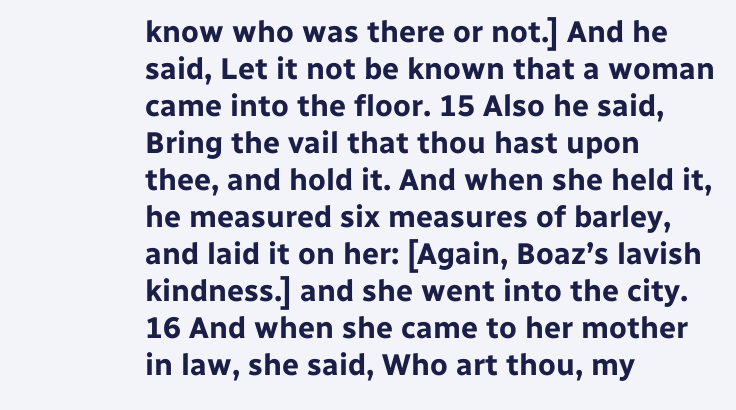know who was there or not.] And he said, Let it not be known that a woman came into the floor. 15 Also he said, Bring the vail that thou hast upon thee, and hold it. And when she held it, he measured six measures of barley, and laid it on her: [Again, Boaz’s lavish kindness.] and she went into the city. 16 And when she came to her mother in law, she said, Who art thou, my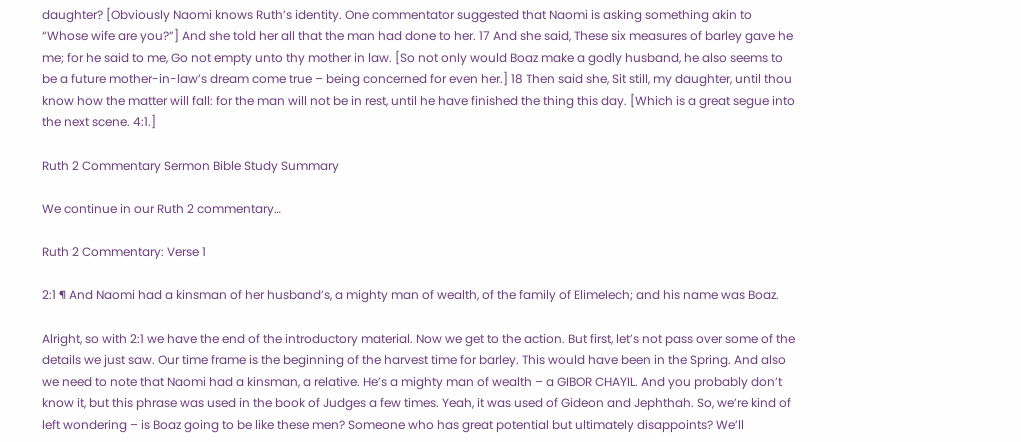daughter? [Obviously Naomi knows Ruth’s identity. One commentator suggested that Naomi is asking something akin to “Whose wife are you?”] And she told her all that the man had done to her. 17 And she said, These six measures of barley gave he me; for he said to me, Go not empty unto thy mother in law. [So not only would Boaz make a godly husband, he also seems to be a future mother-in-law’s dream come true – being concerned for even her.] 18 Then said she, Sit still, my daughter, until thou know how the matter will fall: for the man will not be in rest, until he have finished the thing this day. [Which is a great segue into the next scene. 4:1.]

Ruth 2 Commentary Sermon Bible Study Summary

We continue in our Ruth 2 commentary…

Ruth 2 Commentary: Verse 1

2:1 ¶ And Naomi had a kinsman of her husband’s, a mighty man of wealth, of the family of Elimelech; and his name was Boaz.

Alright, so with 2:1 we have the end of the introductory material. Now we get to the action. But first, let’s not pass over some of the details we just saw. Our time frame is the beginning of the harvest time for barley. This would have been in the Spring. And also we need to note that Naomi had a kinsman, a relative. He’s a mighty man of wealth – a GIBOR CHAYIL. And you probably don’t know it, but this phrase was used in the book of Judges a few times. Yeah, it was used of Gideon and Jephthah. So, we’re kind of left wondering – is Boaz going to be like these men? Someone who has great potential but ultimately disappoints? We’ll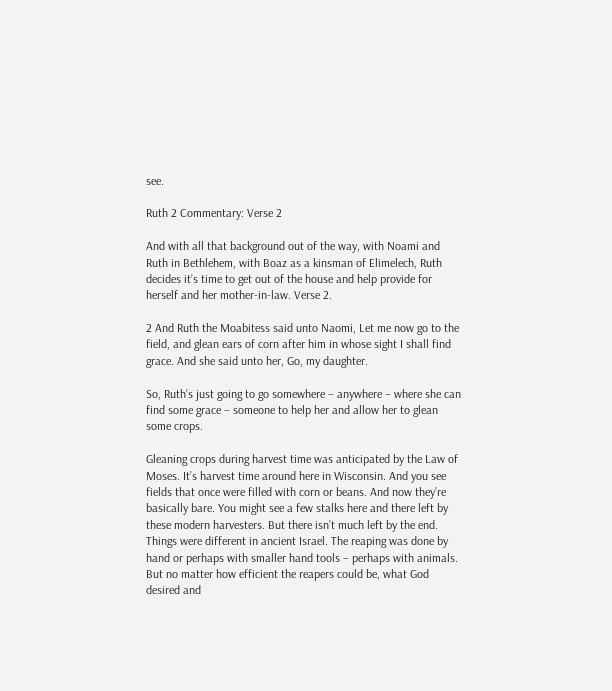see.

Ruth 2 Commentary: Verse 2

And with all that background out of the way, with Noami and Ruth in Bethlehem, with Boaz as a kinsman of Elimelech, Ruth decides it’s time to get out of the house and help provide for herself and her mother-in-law. Verse 2.

2 And Ruth the Moabitess said unto Naomi, Let me now go to the field, and glean ears of corn after him in whose sight I shall find grace. And she said unto her, Go, my daughter.

So, Ruth’s just going to go somewhere – anywhere – where she can find some grace – someone to help her and allow her to glean some crops.

Gleaning crops during harvest time was anticipated by the Law of Moses. It’s harvest time around here in Wisconsin. And you see fields that once were filled with corn or beans. And now they’re basically bare. You might see a few stalks here and there left by these modern harvesters. But there isn’t much left by the end. Things were different in ancient Israel. The reaping was done by hand or perhaps with smaller hand tools – perhaps with animals. But no matter how efficient the reapers could be, what God desired and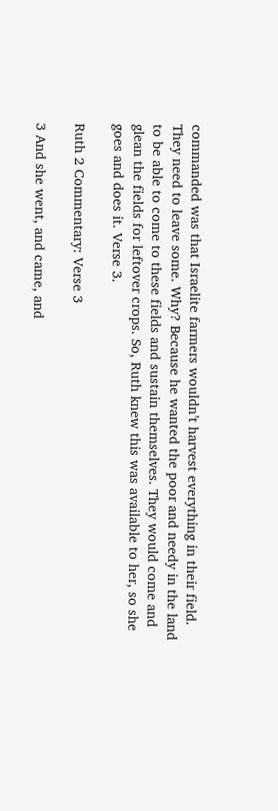commanded was that Israelite farmers wouldn’t harvest everything in their field. They need to leave some. Why? Because he wanted the poor and needy in the land to be able to come to these fields and sustain themselves. They would come and glean the fields for leftover crops. So, Ruth knew this was available to her, so she goes and does it. Verse 3.

Ruth 2 Commentary: Verse 3

3 And she went, and came, and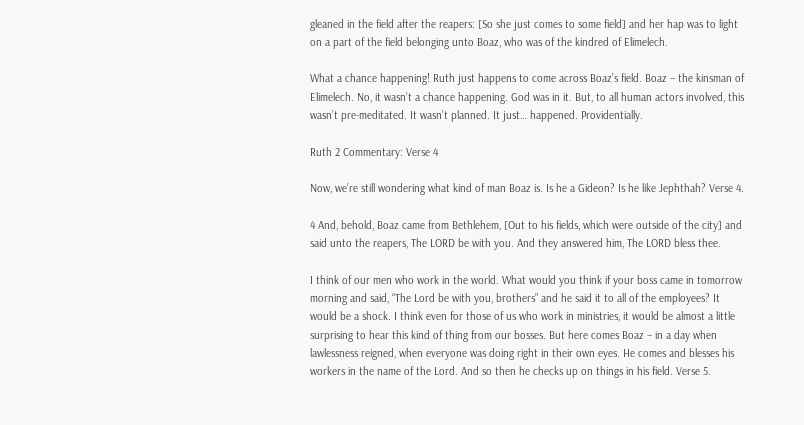gleaned in the field after the reapers: [So she just comes to some field] and her hap was to light on a part of the field belonging unto Boaz, who was of the kindred of Elimelech.

What a chance happening! Ruth just happens to come across Boaz’s field. Boaz – the kinsman of Elimelech. No, it wasn’t a chance happening. God was in it. But, to all human actors involved, this wasn’t pre-meditated. It wasn’t planned. It just… happened. Providentially.

Ruth 2 Commentary: Verse 4

Now, we’re still wondering what kind of man Boaz is. Is he a Gideon? Is he like Jephthah? Verse 4.

4 And, behold, Boaz came from Bethlehem, [Out to his fields, which were outside of the city] and said unto the reapers, The LORD be with you. And they answered him, The LORD bless thee.

I think of our men who work in the world. What would you think if your boss came in tomorrow morning and said, “The Lord be with you, brothers” and he said it to all of the employees? It would be a shock. I think even for those of us who work in ministries, it would be almost a little surprising to hear this kind of thing from our bosses. But here comes Boaz – in a day when lawlessness reigned, when everyone was doing right in their own eyes. He comes and blesses his workers in the name of the Lord. And so then he checks up on things in his field. Verse 5.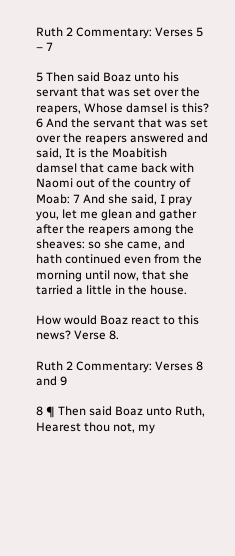Ruth 2 Commentary: Verses 5 – 7

5 Then said Boaz unto his servant that was set over the reapers, Whose damsel is this? 6 And the servant that was set over the reapers answered and said, It is the Moabitish damsel that came back with Naomi out of the country of Moab: 7 And she said, I pray you, let me glean and gather after the reapers among the sheaves: so she came, and hath continued even from the morning until now, that she tarried a little in the house.

How would Boaz react to this news? Verse 8.

Ruth 2 Commentary: Verses 8 and 9

8 ¶ Then said Boaz unto Ruth, Hearest thou not, my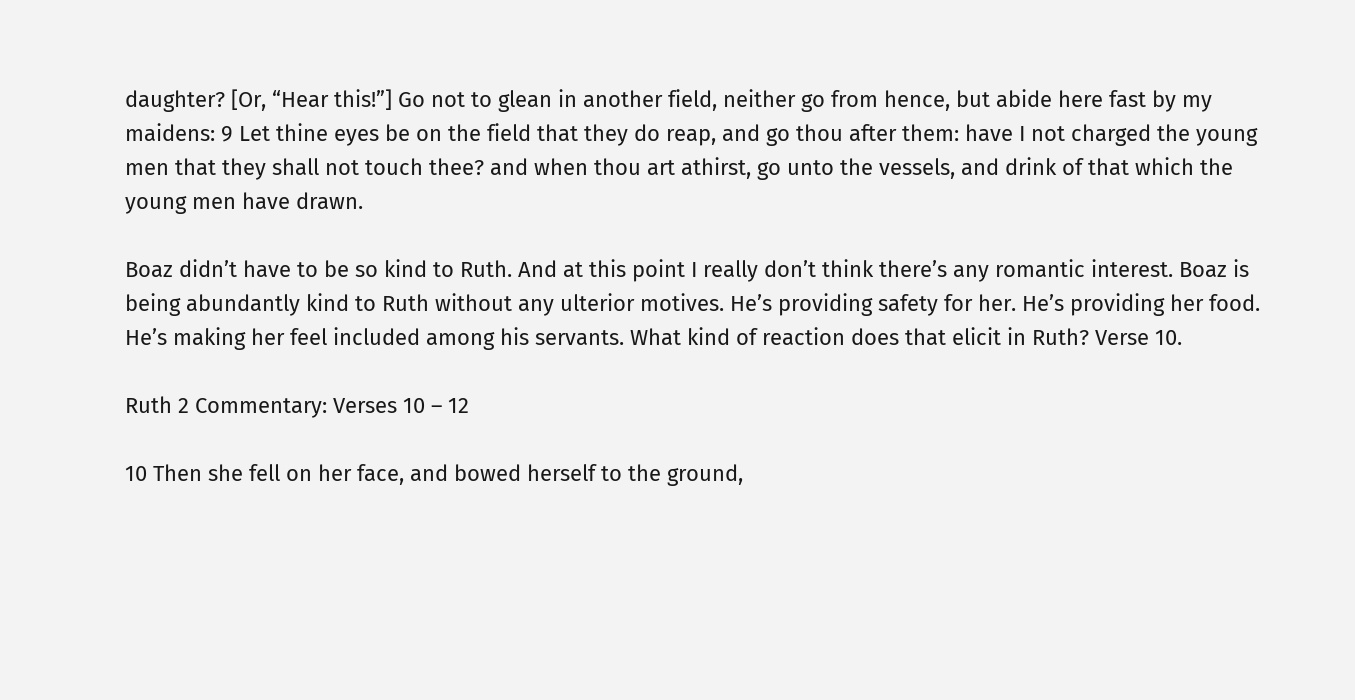daughter? [Or, “Hear this!”] Go not to glean in another field, neither go from hence, but abide here fast by my maidens: 9 Let thine eyes be on the field that they do reap, and go thou after them: have I not charged the young men that they shall not touch thee? and when thou art athirst, go unto the vessels, and drink of that which the young men have drawn.

Boaz didn’t have to be so kind to Ruth. And at this point I really don’t think there’s any romantic interest. Boaz is being abundantly kind to Ruth without any ulterior motives. He’s providing safety for her. He’s providing her food. He’s making her feel included among his servants. What kind of reaction does that elicit in Ruth? Verse 10.

Ruth 2 Commentary: Verses 10 – 12

10 Then she fell on her face, and bowed herself to the ground,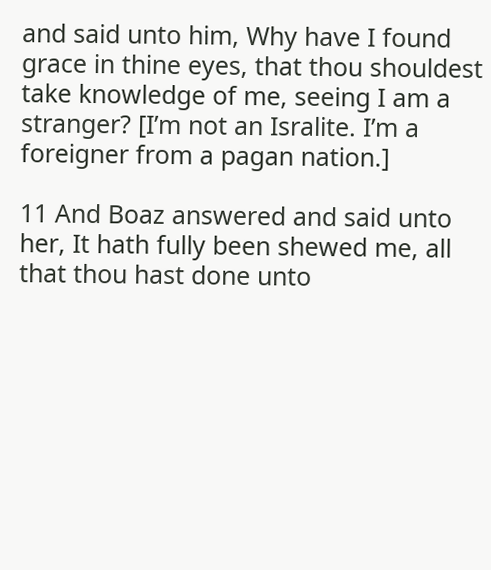and said unto him, Why have I found grace in thine eyes, that thou shouldest take knowledge of me, seeing I am a stranger? [I’m not an Isralite. I’m a foreigner from a pagan nation.]

11 And Boaz answered and said unto her, It hath fully been shewed me, all that thou hast done unto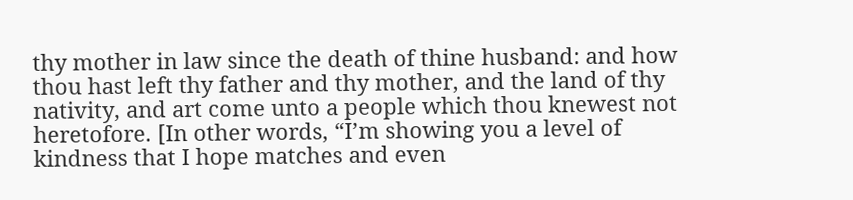thy mother in law since the death of thine husband: and how thou hast left thy father and thy mother, and the land of thy nativity, and art come unto a people which thou knewest not heretofore. [In other words, “I’m showing you a level of kindness that I hope matches and even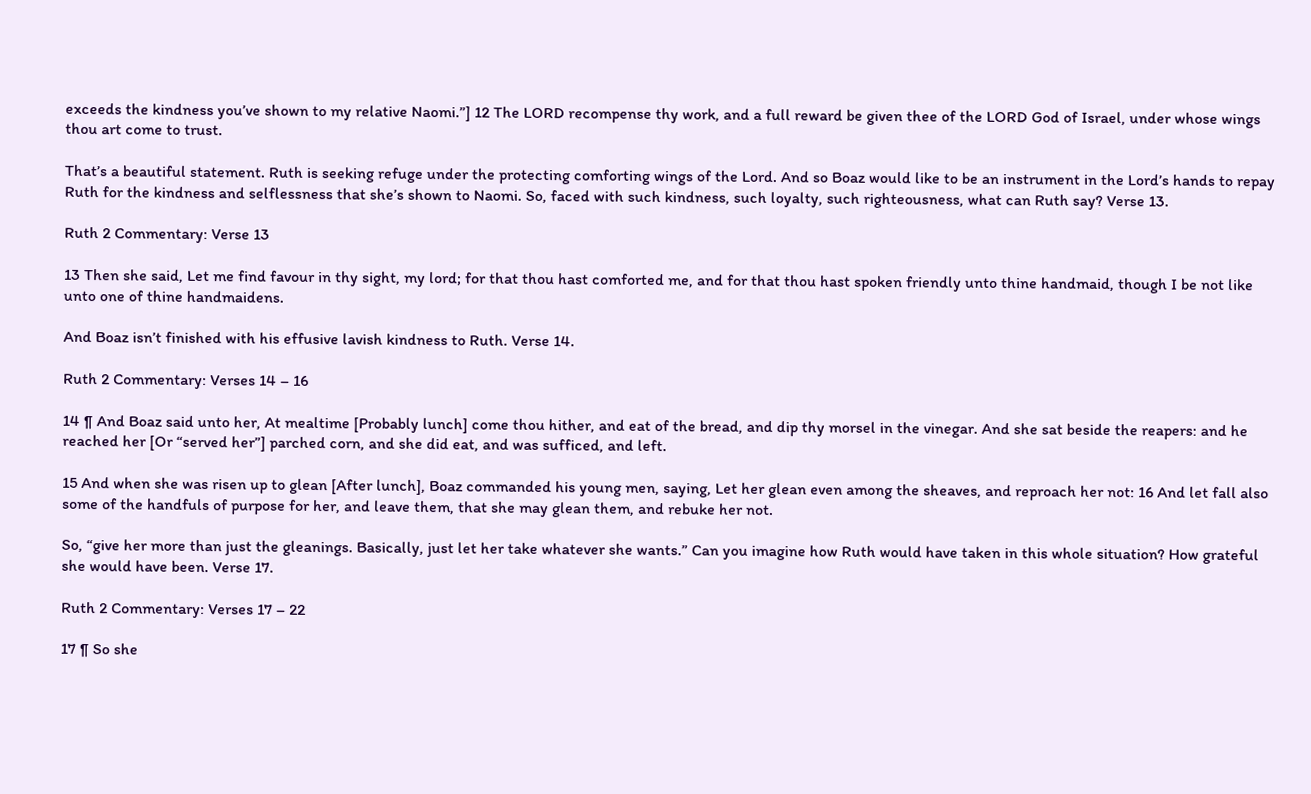exceeds the kindness you’ve shown to my relative Naomi.”] 12 The LORD recompense thy work, and a full reward be given thee of the LORD God of Israel, under whose wings thou art come to trust.

That’s a beautiful statement. Ruth is seeking refuge under the protecting comforting wings of the Lord. And so Boaz would like to be an instrument in the Lord’s hands to repay Ruth for the kindness and selflessness that she’s shown to Naomi. So, faced with such kindness, such loyalty, such righteousness, what can Ruth say? Verse 13.

Ruth 2 Commentary: Verse 13

13 Then she said, Let me find favour in thy sight, my lord; for that thou hast comforted me, and for that thou hast spoken friendly unto thine handmaid, though I be not like unto one of thine handmaidens.

And Boaz isn’t finished with his effusive lavish kindness to Ruth. Verse 14.

Ruth 2 Commentary: Verses 14 – 16

14 ¶ And Boaz said unto her, At mealtime [Probably lunch] come thou hither, and eat of the bread, and dip thy morsel in the vinegar. And she sat beside the reapers: and he reached her [Or “served her”] parched corn, and she did eat, and was sufficed, and left.

15 And when she was risen up to glean [After lunch], Boaz commanded his young men, saying, Let her glean even among the sheaves, and reproach her not: 16 And let fall also some of the handfuls of purpose for her, and leave them, that she may glean them, and rebuke her not.

So, “give her more than just the gleanings. Basically, just let her take whatever she wants.” Can you imagine how Ruth would have taken in this whole situation? How grateful she would have been. Verse 17.

Ruth 2 Commentary: Verses 17 – 22

17 ¶ So she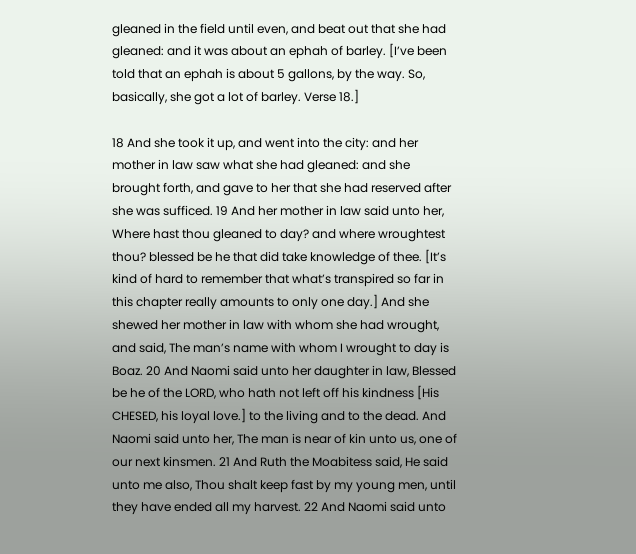gleaned in the field until even, and beat out that she had gleaned: and it was about an ephah of barley. [I’ve been told that an ephah is about 5 gallons, by the way. So, basically, she got a lot of barley. Verse 18.]

18 And she took it up, and went into the city: and her mother in law saw what she had gleaned: and she brought forth, and gave to her that she had reserved after she was sufficed. 19 And her mother in law said unto her, Where hast thou gleaned to day? and where wroughtest thou? blessed be he that did take knowledge of thee. [It’s kind of hard to remember that what’s transpired so far in this chapter really amounts to only one day.] And she shewed her mother in law with whom she had wrought, and said, The man’s name with whom I wrought to day is Boaz. 20 And Naomi said unto her daughter in law, Blessed be he of the LORD, who hath not left off his kindness [His CHESED, his loyal love.] to the living and to the dead. And Naomi said unto her, The man is near of kin unto us, one of our next kinsmen. 21 And Ruth the Moabitess said, He said unto me also, Thou shalt keep fast by my young men, until they have ended all my harvest. 22 And Naomi said unto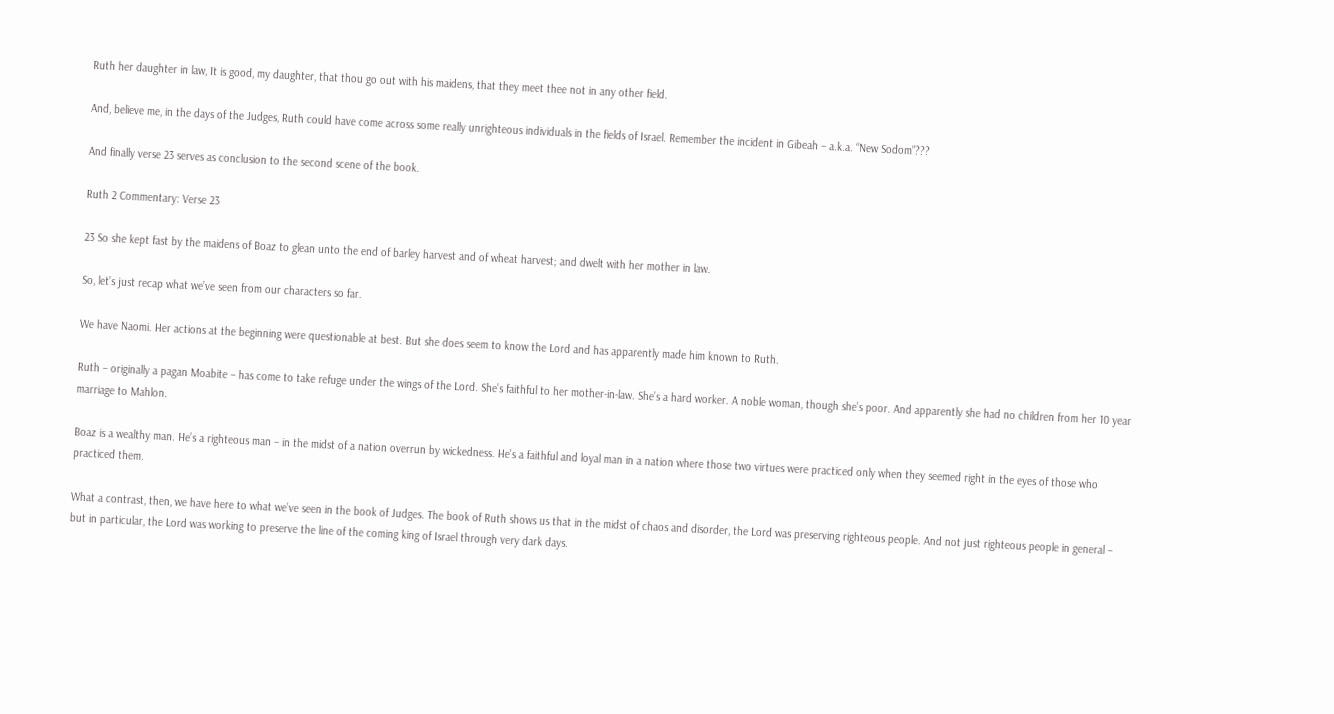Ruth her daughter in law, It is good, my daughter, that thou go out with his maidens, that they meet thee not in any other field.

And, believe me, in the days of the Judges, Ruth could have come across some really unrighteous individuals in the fields of Israel. Remember the incident in Gibeah – a.k.a. “New Sodom”???

And finally verse 23 serves as conclusion to the second scene of the book.

Ruth 2 Commentary: Verse 23

23 So she kept fast by the maidens of Boaz to glean unto the end of barley harvest and of wheat harvest; and dwelt with her mother in law.

So, let’s just recap what we’ve seen from our characters so far.

We have Naomi. Her actions at the beginning were questionable at best. But she does seem to know the Lord and has apparently made him known to Ruth.

Ruth – originally a pagan Moabite – has come to take refuge under the wings of the Lord. She’s faithful to her mother-in-law. She’s a hard worker. A noble woman, though she’s poor. And apparently she had no children from her 10 year marriage to Mahlon.

Boaz is a wealthy man. He’s a righteous man – in the midst of a nation overrun by wickedness. He’s a faithful and loyal man in a nation where those two virtues were practiced only when they seemed right in the eyes of those who practiced them.

What a contrast, then, we have here to what we’ve seen in the book of Judges. The book of Ruth shows us that in the midst of chaos and disorder, the Lord was preserving righteous people. And not just righteous people in general – but in particular, the Lord was working to preserve the line of the coming king of Israel through very dark days.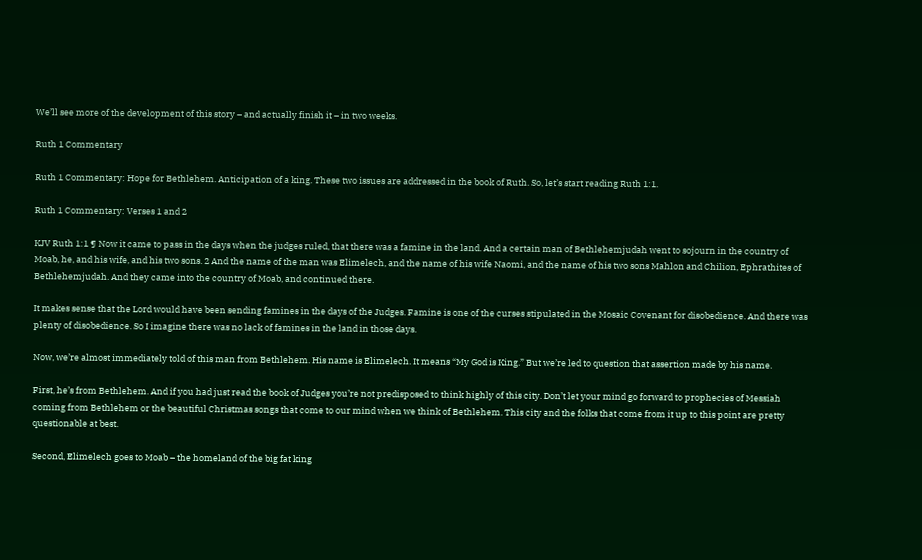We’ll see more of the development of this story – and actually finish it – in two weeks.

Ruth 1 Commentary

Ruth 1 Commentary: Hope for Bethlehem. Anticipation of a king. These two issues are addressed in the book of Ruth. So, let’s start reading Ruth 1:1.

Ruth 1 Commentary: Verses 1 and 2

KJV Ruth 1:1 ¶ Now it came to pass in the days when the judges ruled, that there was a famine in the land. And a certain man of Bethlehemjudah went to sojourn in the country of Moab, he, and his wife, and his two sons. 2 And the name of the man was Elimelech, and the name of his wife Naomi, and the name of his two sons Mahlon and Chilion, Ephrathites of Bethlehemjudah. And they came into the country of Moab, and continued there.

It makes sense that the Lord would have been sending famines in the days of the Judges. Famine is one of the curses stipulated in the Mosaic Covenant for disobedience. And there was plenty of disobedience. So I imagine there was no lack of famines in the land in those days.

Now, we’re almost immediately told of this man from Bethlehem. His name is Elimelech. It means “My God is King.” But we’re led to question that assertion made by his name.

First, he’s from Bethlehem. And if you had just read the book of Judges you’re not predisposed to think highly of this city. Don’t let your mind go forward to prophecies of Messiah coming from Bethlehem or the beautiful Christmas songs that come to our mind when we think of Bethlehem. This city and the folks that come from it up to this point are pretty questionable at best.

Second, Elimelech goes to Moab – the homeland of the big fat king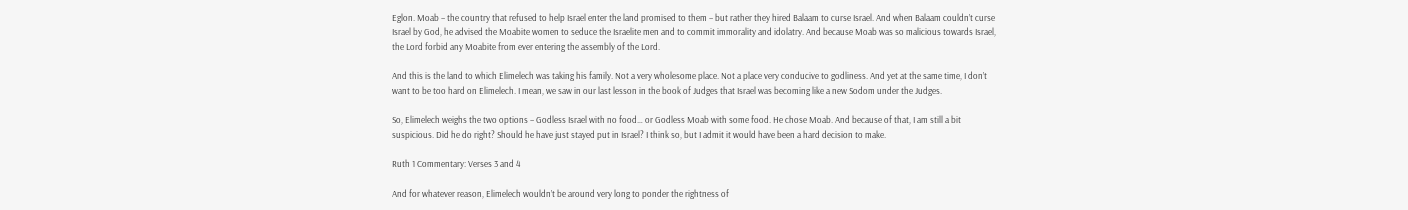Eglon. Moab – the country that refused to help Israel enter the land promised to them – but rather they hired Balaam to curse Israel. And when Balaam couldn’t curse Israel by God, he advised the Moabite women to seduce the Israelite men and to commit immorality and idolatry. And because Moab was so malicious towards Israel, the Lord forbid any Moabite from ever entering the assembly of the Lord.

And this is the land to which Elimelech was taking his family. Not a very wholesome place. Not a place very conducive to godliness. And yet at the same time, I don’t want to be too hard on Elimelech. I mean, we saw in our last lesson in the book of Judges that Israel was becoming like a new Sodom under the Judges.

So, Elimelech weighs the two options – Godless Israel with no food… or Godless Moab with some food. He chose Moab. And because of that, I am still a bit suspicious. Did he do right? Should he have just stayed put in Israel? I think so, but I admit it would have been a hard decision to make.

Ruth 1 Commentary: Verses 3 and 4

And for whatever reason, Elimelech wouldn’t be around very long to ponder the rightness of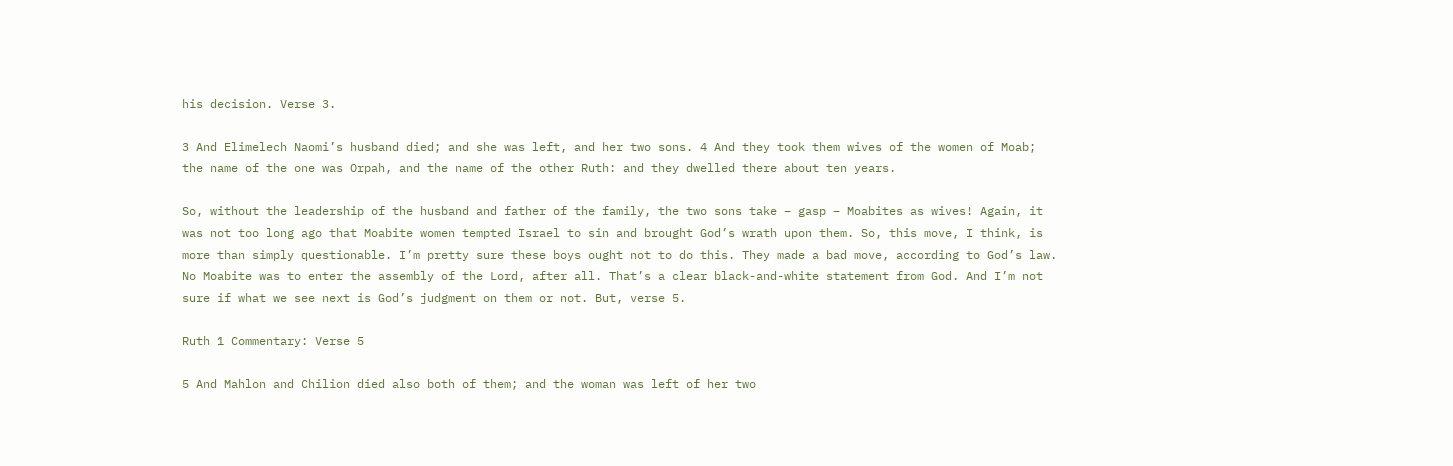his decision. Verse 3.

3 And Elimelech Naomi’s husband died; and she was left, and her two sons. 4 And they took them wives of the women of Moab; the name of the one was Orpah, and the name of the other Ruth: and they dwelled there about ten years.

So, without the leadership of the husband and father of the family, the two sons take – gasp – Moabites as wives! Again, it was not too long ago that Moabite women tempted Israel to sin and brought God’s wrath upon them. So, this move, I think, is more than simply questionable. I’m pretty sure these boys ought not to do this. They made a bad move, according to God’s law. No Moabite was to enter the assembly of the Lord, after all. That’s a clear black-and-white statement from God. And I’m not sure if what we see next is God’s judgment on them or not. But, verse 5.

Ruth 1 Commentary: Verse 5

5 And Mahlon and Chilion died also both of them; and the woman was left of her two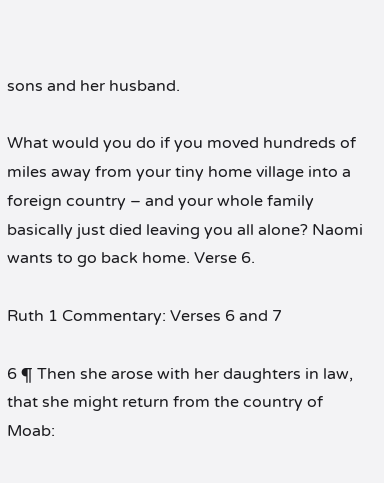sons and her husband.

What would you do if you moved hundreds of miles away from your tiny home village into a foreign country – and your whole family basically just died leaving you all alone? Naomi wants to go back home. Verse 6.

Ruth 1 Commentary: Verses 6 and 7

6 ¶ Then she arose with her daughters in law, that she might return from the country of Moab: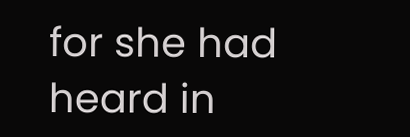for she had heard in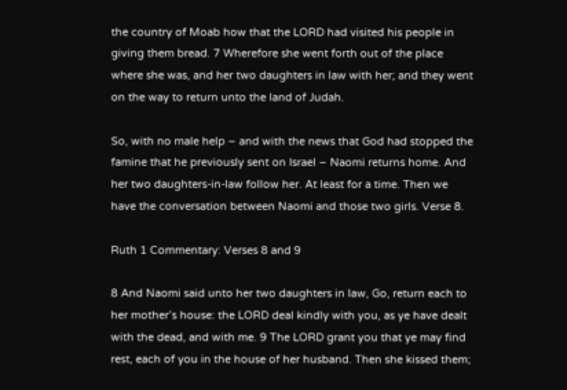the country of Moab how that the LORD had visited his people in giving them bread. 7 Wherefore she went forth out of the place where she was, and her two daughters in law with her; and they went on the way to return unto the land of Judah.

So, with no male help – and with the news that God had stopped the famine that he previously sent on Israel – Naomi returns home. And her two daughters-in-law follow her. At least for a time. Then we have the conversation between Naomi and those two girls. Verse 8.

Ruth 1 Commentary: Verses 8 and 9

8 And Naomi said unto her two daughters in law, Go, return each to her mother’s house: the LORD deal kindly with you, as ye have dealt with the dead, and with me. 9 The LORD grant you that ye may find rest, each of you in the house of her husband. Then she kissed them;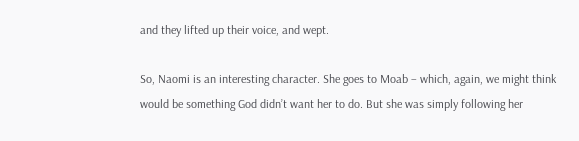and they lifted up their voice, and wept.

So, Naomi is an interesting character. She goes to Moab – which, again, we might think would be something God didn’t want her to do. But she was simply following her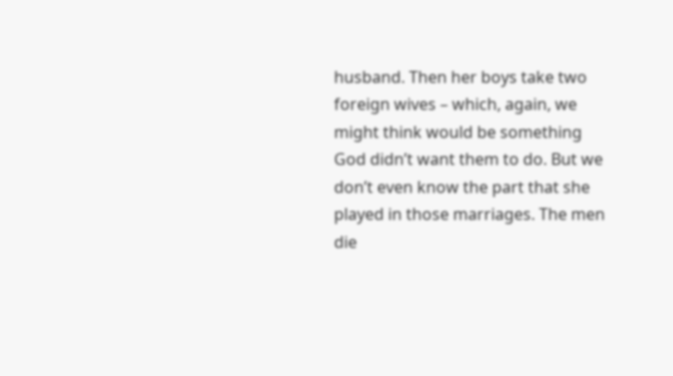husband. Then her boys take two foreign wives – which, again, we might think would be something God didn’t want them to do. But we don’t even know the part that she played in those marriages. The men die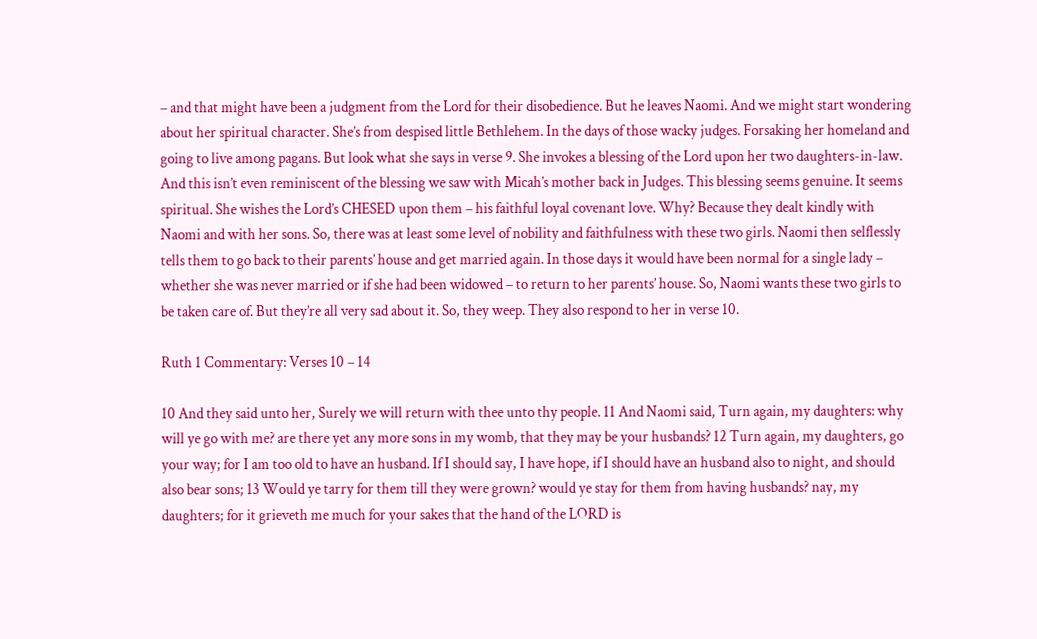– and that might have been a judgment from the Lord for their disobedience. But he leaves Naomi. And we might start wondering about her spiritual character. She’s from despised little Bethlehem. In the days of those wacky judges. Forsaking her homeland and going to live among pagans. But look what she says in verse 9. She invokes a blessing of the Lord upon her two daughters-in-law. And this isn’t even reminiscent of the blessing we saw with Micah’s mother back in Judges. This blessing seems genuine. It seems spiritual. She wishes the Lord’s CHESED upon them – his faithful loyal covenant love. Why? Because they dealt kindly with Naomi and with her sons. So, there was at least some level of nobility and faithfulness with these two girls. Naomi then selflessly tells them to go back to their parents’ house and get married again. In those days it would have been normal for a single lady – whether she was never married or if she had been widowed – to return to her parents’ house. So, Naomi wants these two girls to be taken care of. But they’re all very sad about it. So, they weep. They also respond to her in verse 10.

Ruth 1 Commentary: Verses 10 – 14

10 And they said unto her, Surely we will return with thee unto thy people. 11 And Naomi said, Turn again, my daughters: why will ye go with me? are there yet any more sons in my womb, that they may be your husbands? 12 Turn again, my daughters, go your way; for I am too old to have an husband. If I should say, I have hope, if I should have an husband also to night, and should also bear sons; 13 Would ye tarry for them till they were grown? would ye stay for them from having husbands? nay, my daughters; for it grieveth me much for your sakes that the hand of the LORD is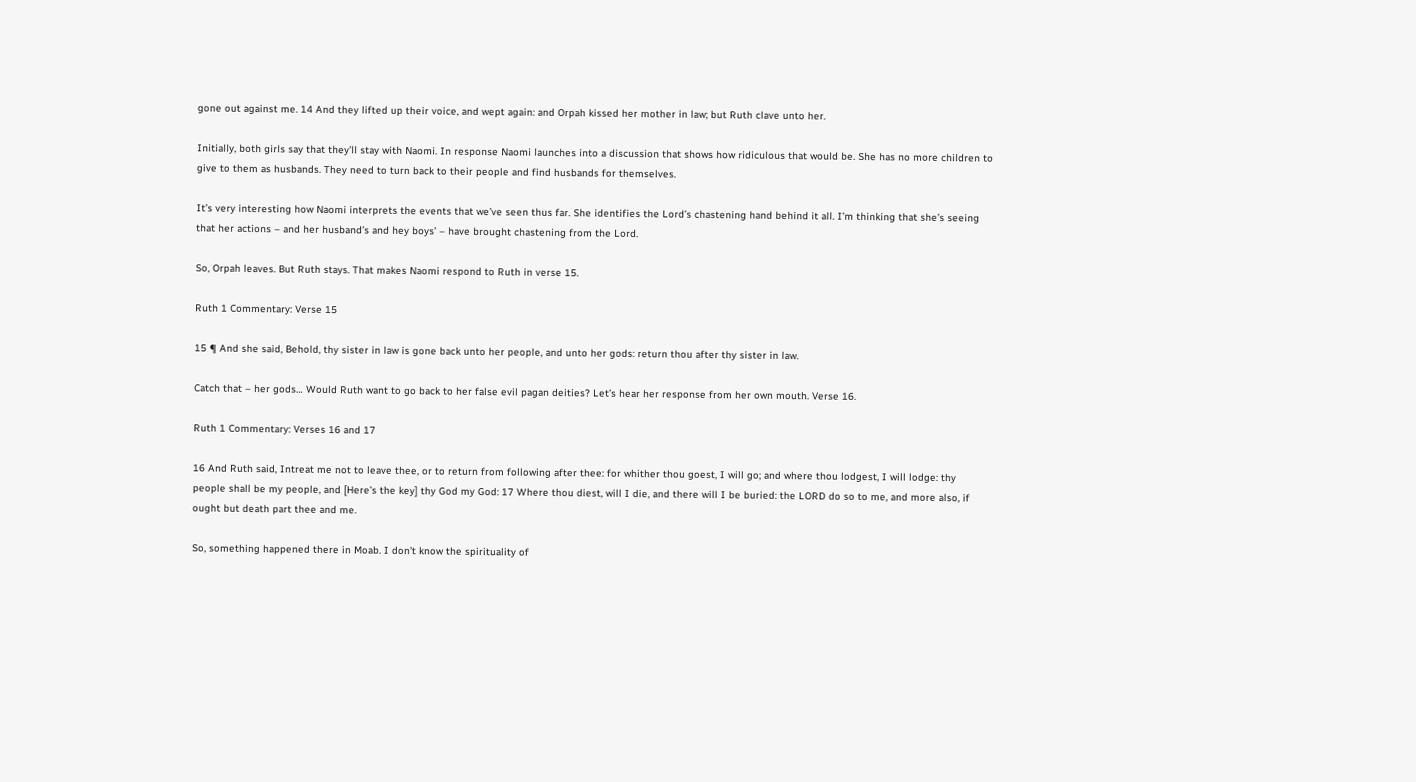gone out against me. 14 And they lifted up their voice, and wept again: and Orpah kissed her mother in law; but Ruth clave unto her.

Initially, both girls say that they’ll stay with Naomi. In response Naomi launches into a discussion that shows how ridiculous that would be. She has no more children to give to them as husbands. They need to turn back to their people and find husbands for themselves.

It’s very interesting how Naomi interprets the events that we’ve seen thus far. She identifies the Lord’s chastening hand behind it all. I’m thinking that she’s seeing that her actions – and her husband’s and hey boys’ – have brought chastening from the Lord.

So, Orpah leaves. But Ruth stays. That makes Naomi respond to Ruth in verse 15.

Ruth 1 Commentary: Verse 15

15 ¶ And she said, Behold, thy sister in law is gone back unto her people, and unto her gods: return thou after thy sister in law.

Catch that – her gods… Would Ruth want to go back to her false evil pagan deities? Let’s hear her response from her own mouth. Verse 16.

Ruth 1 Commentary: Verses 16 and 17

16 And Ruth said, Intreat me not to leave thee, or to return from following after thee: for whither thou goest, I will go; and where thou lodgest, I will lodge: thy people shall be my people, and [Here’s the key] thy God my God: 17 Where thou diest, will I die, and there will I be buried: the LORD do so to me, and more also, if ought but death part thee and me.

So, something happened there in Moab. I don’t know the spirituality of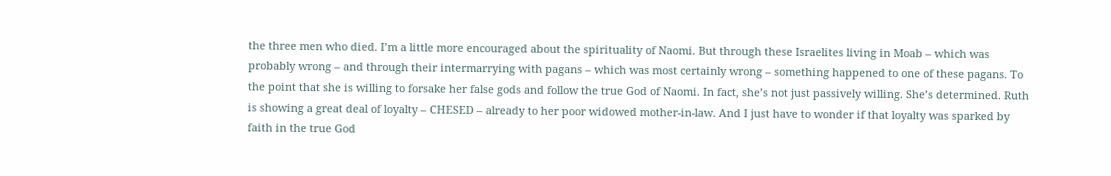the three men who died. I’m a little more encouraged about the spirituality of Naomi. But through these Israelites living in Moab – which was probably wrong – and through their intermarrying with pagans – which was most certainly wrong – something happened to one of these pagans. To the point that she is willing to forsake her false gods and follow the true God of Naomi. In fact, she’s not just passively willing. She’s determined. Ruth is showing a great deal of loyalty – CHESED – already to her poor widowed mother-in-law. And I just have to wonder if that loyalty was sparked by faith in the true God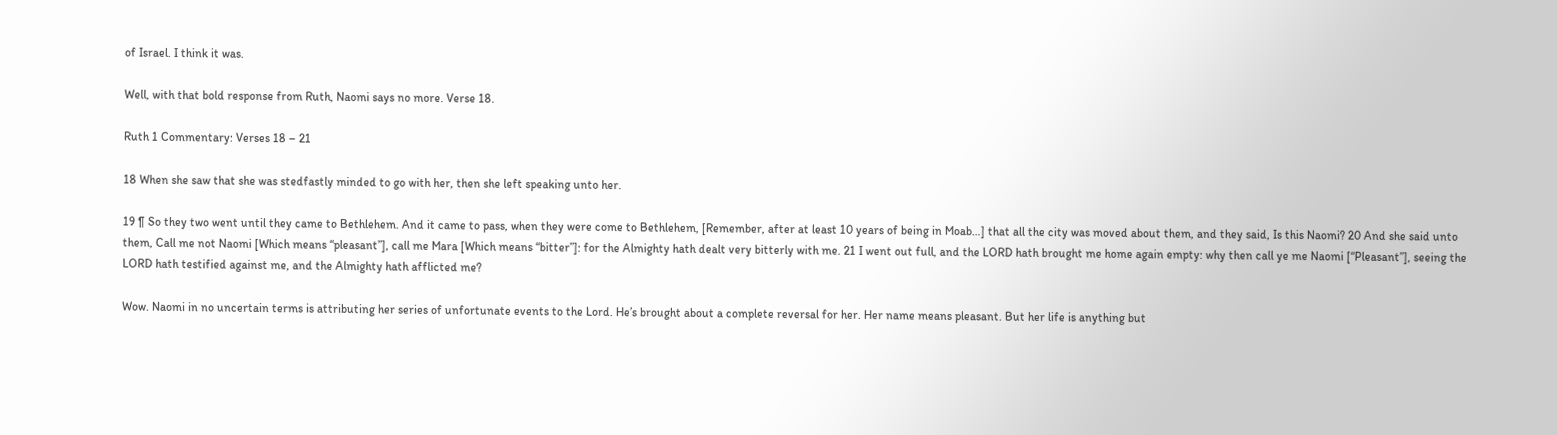of Israel. I think it was.

Well, with that bold response from Ruth, Naomi says no more. Verse 18.

Ruth 1 Commentary: Verses 18 – 21

18 When she saw that she was stedfastly minded to go with her, then she left speaking unto her.

19 ¶ So they two went until they came to Bethlehem. And it came to pass, when they were come to Bethlehem, [Remember, after at least 10 years of being in Moab…] that all the city was moved about them, and they said, Is this Naomi? 20 And she said unto them, Call me not Naomi [Which means “pleasant”], call me Mara [Which means “bitter”]: for the Almighty hath dealt very bitterly with me. 21 I went out full, and the LORD hath brought me home again empty: why then call ye me Naomi [“Pleasant”], seeing the LORD hath testified against me, and the Almighty hath afflicted me?

Wow. Naomi in no uncertain terms is attributing her series of unfortunate events to the Lord. He’s brought about a complete reversal for her. Her name means pleasant. But her life is anything but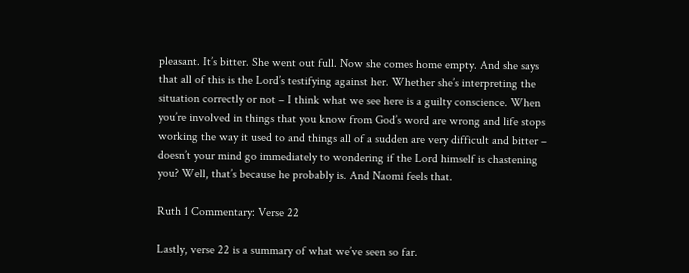pleasant. It’s bitter. She went out full. Now she comes home empty. And she says that all of this is the Lord’s testifying against her. Whether she’s interpreting the situation correctly or not – I think what we see here is a guilty conscience. When you’re involved in things that you know from God’s word are wrong and life stops working the way it used to and things all of a sudden are very difficult and bitter – doesn’t your mind go immediately to wondering if the Lord himself is chastening you? Well, that’s because he probably is. And Naomi feels that.

Ruth 1 Commentary: Verse 22

Lastly, verse 22 is a summary of what we’ve seen so far.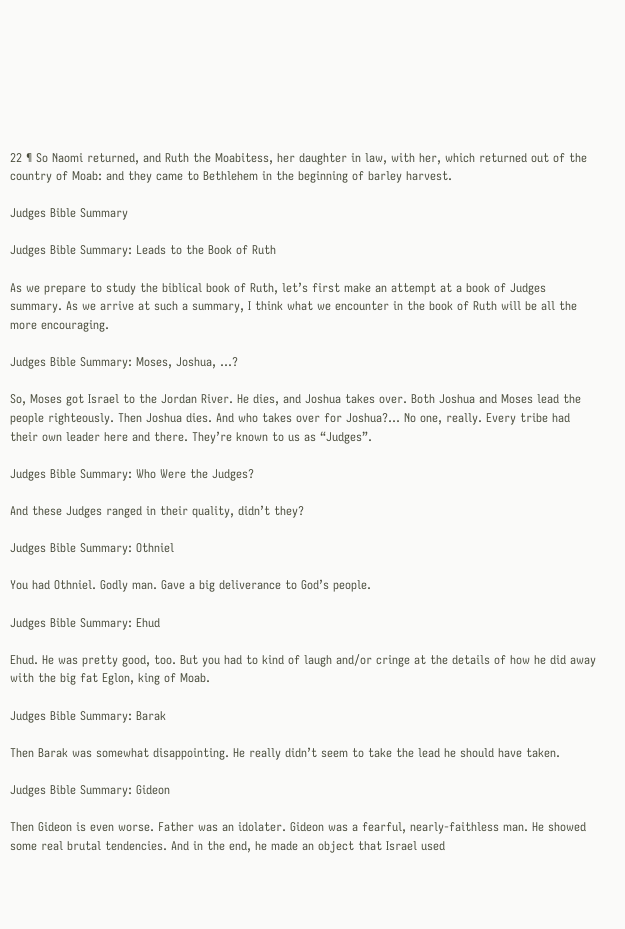22 ¶ So Naomi returned, and Ruth the Moabitess, her daughter in law, with her, which returned out of the country of Moab: and they came to Bethlehem in the beginning of barley harvest.

Judges Bible Summary

Judges Bible Summary: Leads to the Book of Ruth

As we prepare to study the biblical book of Ruth, let’s first make an attempt at a book of Judges summary. As we arrive at such a summary, I think what we encounter in the book of Ruth will be all the more encouraging.

Judges Bible Summary: Moses, Joshua, …?

So, Moses got Israel to the Jordan River. He dies, and Joshua takes over. Both Joshua and Moses lead the people righteously. Then Joshua dies. And who takes over for Joshua?… No one, really. Every tribe had their own leader here and there. They’re known to us as “Judges”.

Judges Bible Summary: Who Were the Judges?

And these Judges ranged in their quality, didn’t they?

Judges Bible Summary: Othniel

You had Othniel. Godly man. Gave a big deliverance to God’s people.

Judges Bible Summary: Ehud

Ehud. He was pretty good, too. But you had to kind of laugh and/or cringe at the details of how he did away with the big fat Eglon, king of Moab.

Judges Bible Summary: Barak

Then Barak was somewhat disappointing. He really didn’t seem to take the lead he should have taken.

Judges Bible Summary: Gideon

Then Gideon is even worse. Father was an idolater. Gideon was a fearful, nearly-faithless man. He showed some real brutal tendencies. And in the end, he made an object that Israel used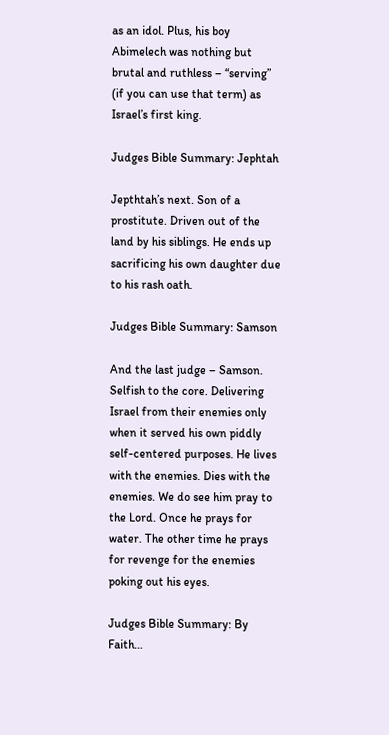as an idol. Plus, his boy Abimelech was nothing but brutal and ruthless – “serving” (if you can use that term) as Israel’s first king.

Judges Bible Summary: Jephtah

Jepthtah’s next. Son of a prostitute. Driven out of the land by his siblings. He ends up sacrificing his own daughter due to his rash oath.

Judges Bible Summary: Samson

And the last judge – Samson. Selfish to the core. Delivering Israel from their enemies only when it served his own piddly self-centered purposes. He lives with the enemies. Dies with the enemies. We do see him pray to the Lord. Once he prays for water. The other time he prays for revenge for the enemies poking out his eyes.

Judges Bible Summary: By Faith…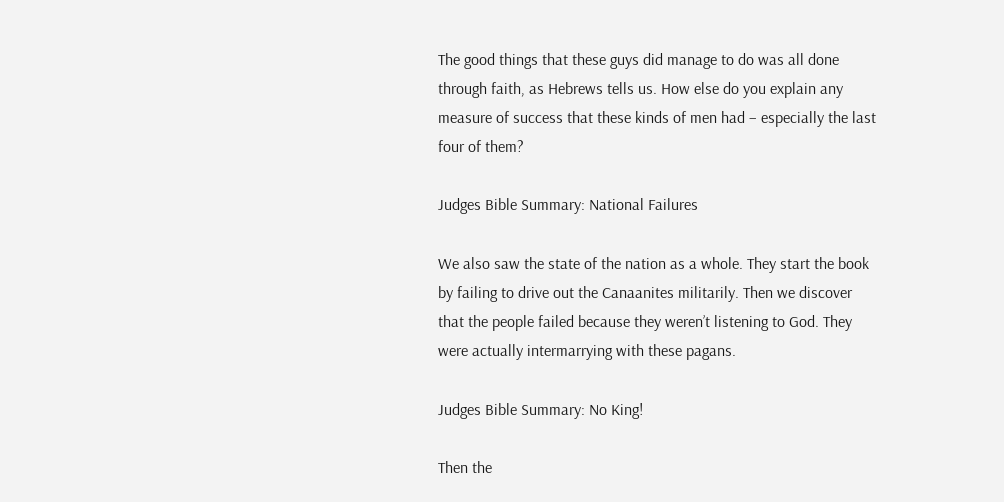The good things that these guys did manage to do was all done through faith, as Hebrews tells us. How else do you explain any measure of success that these kinds of men had – especially the last four of them?

Judges Bible Summary: National Failures

We also saw the state of the nation as a whole. They start the book by failing to drive out the Canaanites militarily. Then we discover that the people failed because they weren’t listening to God. They were actually intermarrying with these pagans.

Judges Bible Summary: No King!

Then the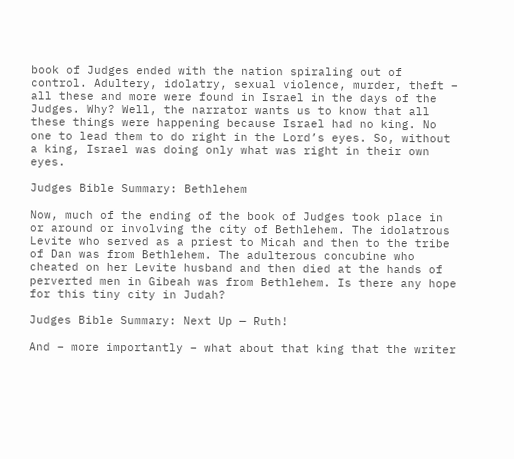book of Judges ended with the nation spiraling out of control. Adultery, idolatry, sexual violence, murder, theft – all these and more were found in Israel in the days of the Judges. Why? Well, the narrator wants us to know that all these things were happening because Israel had no king. No one to lead them to do right in the Lord’s eyes. So, without a king, Israel was doing only what was right in their own eyes.

Judges Bible Summary: Bethlehem

Now, much of the ending of the book of Judges took place in or around or involving the city of Bethlehem. The idolatrous Levite who served as a priest to Micah and then to the tribe of Dan was from Bethlehem. The adulterous concubine who cheated on her Levite husband and then died at the hands of perverted men in Gibeah was from Bethlehem. Is there any hope for this tiny city in Judah?

Judges Bible Summary: Next Up — Ruth!

And – more importantly – what about that king that the writer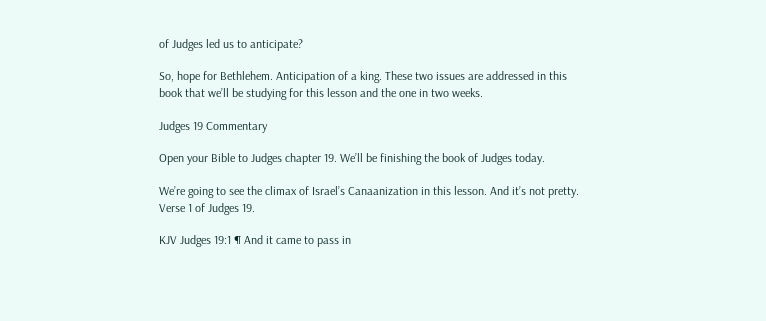of Judges led us to anticipate?

So, hope for Bethlehem. Anticipation of a king. These two issues are addressed in this book that we’ll be studying for this lesson and the one in two weeks.

Judges 19 Commentary

Open your Bible to Judges chapter 19. We’ll be finishing the book of Judges today.

We’re going to see the climax of Israel’s Canaanization in this lesson. And it’s not pretty. Verse 1 of Judges 19.

KJV Judges 19:1 ¶ And it came to pass in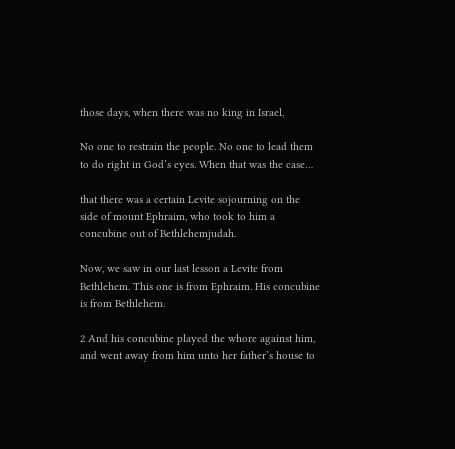those days, when there was no king in Israel,

No one to restrain the people. No one to lead them to do right in God’s eyes. When that was the case…

that there was a certain Levite sojourning on the side of mount Ephraim, who took to him a concubine out of Bethlehemjudah.

Now, we saw in our last lesson a Levite from Bethlehem. This one is from Ephraim. His concubine is from Bethlehem.

2 And his concubine played the whore against him, and went away from him unto her father’s house to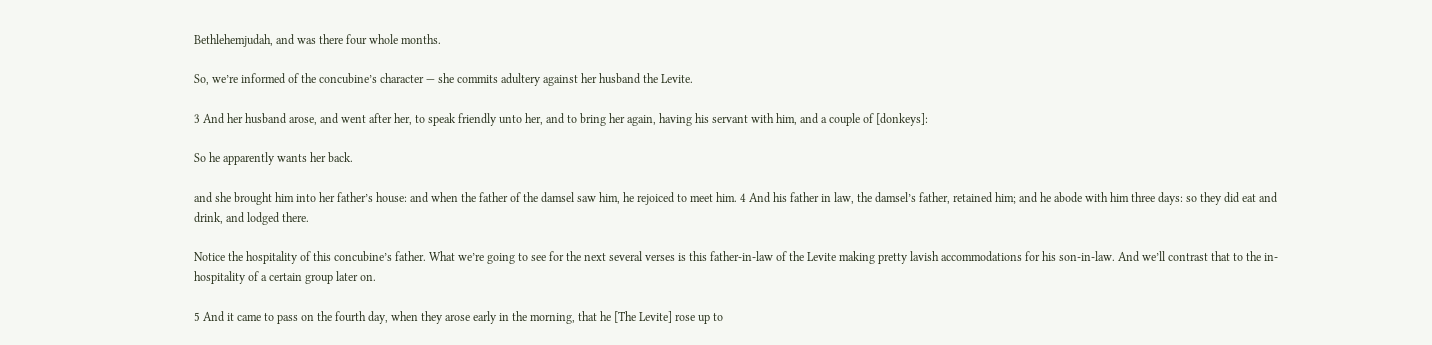Bethlehemjudah, and was there four whole months.

So, we’re informed of the concubine’s character — she commits adultery against her husband the Levite.

3 And her husband arose, and went after her, to speak friendly unto her, and to bring her again, having his servant with him, and a couple of [donkeys]:

So he apparently wants her back.

and she brought him into her father’s house: and when the father of the damsel saw him, he rejoiced to meet him. 4 And his father in law, the damsel’s father, retained him; and he abode with him three days: so they did eat and drink, and lodged there.

Notice the hospitality of this concubine’s father. What we’re going to see for the next several verses is this father-in-law of the Levite making pretty lavish accommodations for his son-in-law. And we’ll contrast that to the in-hospitality of a certain group later on.

5 And it came to pass on the fourth day, when they arose early in the morning, that he [The Levite] rose up to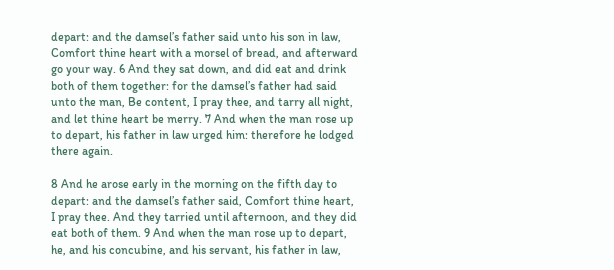depart: and the damsel’s father said unto his son in law, Comfort thine heart with a morsel of bread, and afterward go your way. 6 And they sat down, and did eat and drink both of them together: for the damsel’s father had said unto the man, Be content, I pray thee, and tarry all night, and let thine heart be merry. 7 And when the man rose up to depart, his father in law urged him: therefore he lodged there again.

8 And he arose early in the morning on the fifth day to depart: and the damsel’s father said, Comfort thine heart, I pray thee. And they tarried until afternoon, and they did eat both of them. 9 And when the man rose up to depart, he, and his concubine, and his servant, his father in law,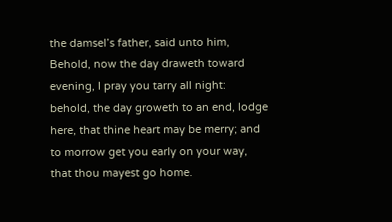the damsel’s father, said unto him, Behold, now the day draweth toward evening, I pray you tarry all night: behold, the day groweth to an end, lodge here, that thine heart may be merry; and to morrow get you early on your way, that thou mayest go home.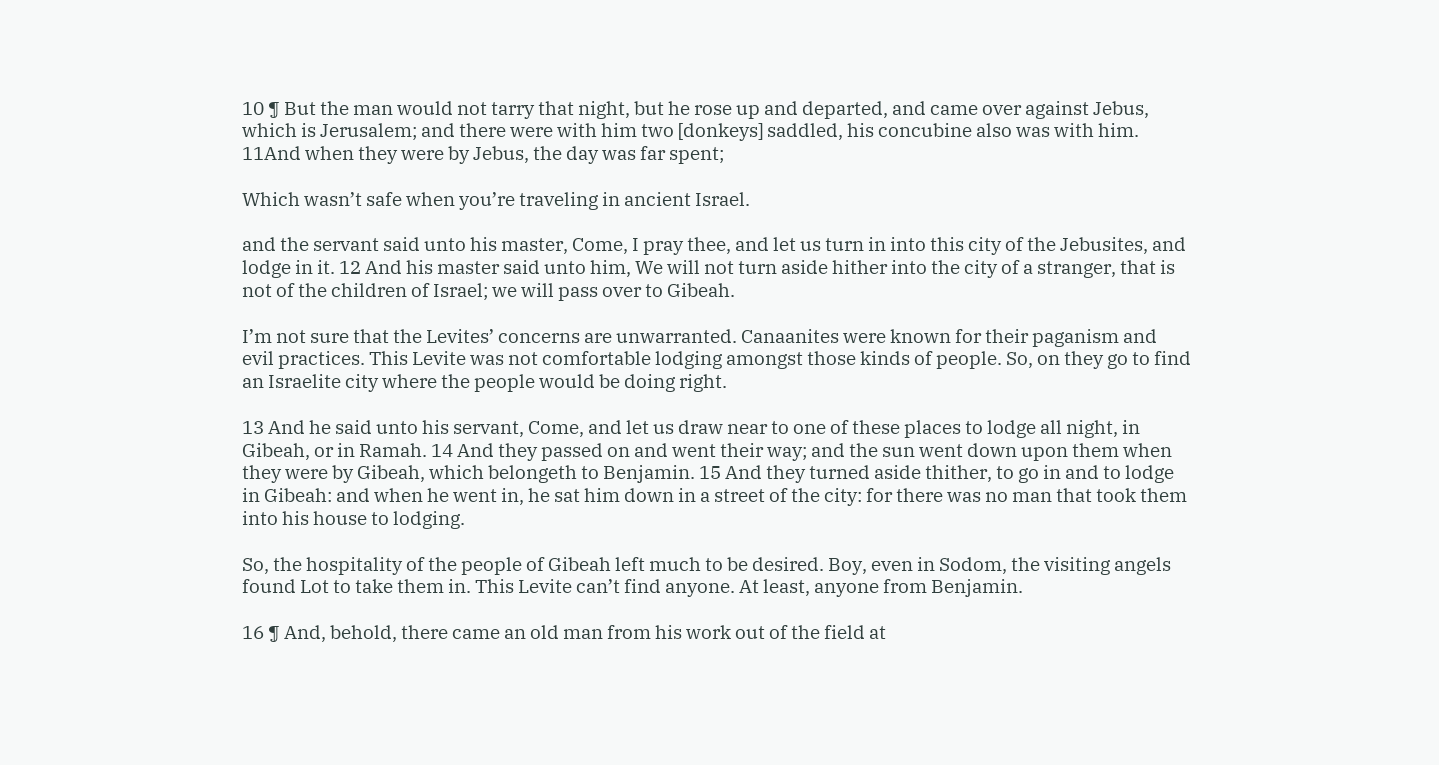10 ¶ But the man would not tarry that night, but he rose up and departed, and came over against Jebus, which is Jerusalem; and there were with him two [donkeys] saddled, his concubine also was with him. 11And when they were by Jebus, the day was far spent;

Which wasn’t safe when you’re traveling in ancient Israel.

and the servant said unto his master, Come, I pray thee, and let us turn in into this city of the Jebusites, and lodge in it. 12 And his master said unto him, We will not turn aside hither into the city of a stranger, that is not of the children of Israel; we will pass over to Gibeah.

I’m not sure that the Levites’ concerns are unwarranted. Canaanites were known for their paganism and evil practices. This Levite was not comfortable lodging amongst those kinds of people. So, on they go to find an Israelite city where the people would be doing right.

13 And he said unto his servant, Come, and let us draw near to one of these places to lodge all night, in Gibeah, or in Ramah. 14 And they passed on and went their way; and the sun went down upon them when they were by Gibeah, which belongeth to Benjamin. 15 And they turned aside thither, to go in and to lodge in Gibeah: and when he went in, he sat him down in a street of the city: for there was no man that took them into his house to lodging.

So, the hospitality of the people of Gibeah left much to be desired. Boy, even in Sodom, the visiting angels found Lot to take them in. This Levite can’t find anyone. At least, anyone from Benjamin.

16 ¶ And, behold, there came an old man from his work out of the field at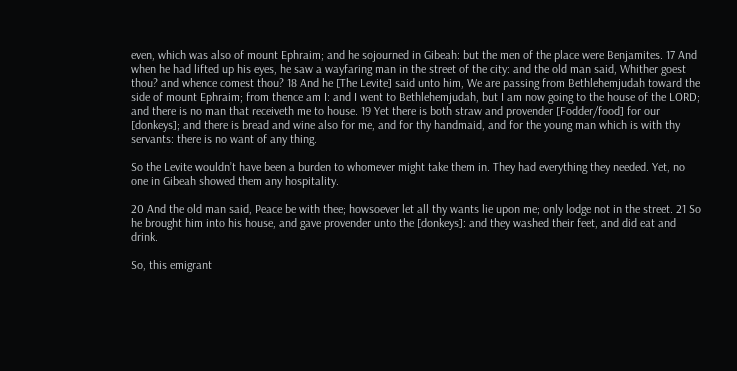even, which was also of mount Ephraim; and he sojourned in Gibeah: but the men of the place were Benjamites. 17 And when he had lifted up his eyes, he saw a wayfaring man in the street of the city: and the old man said, Whither goest thou? and whence comest thou? 18 And he [The Levite] said unto him, We are passing from Bethlehemjudah toward the side of mount Ephraim; from thence am I: and I went to Bethlehemjudah, but I am now going to the house of the LORD; and there is no man that receiveth me to house. 19 Yet there is both straw and provender [Fodder/food] for our [donkeys]; and there is bread and wine also for me, and for thy handmaid, and for the young man which is with thy servants: there is no want of any thing.

So the Levite wouldn’t have been a burden to whomever might take them in. They had everything they needed. Yet, no one in Gibeah showed them any hospitality.

20 And the old man said, Peace be with thee; howsoever let all thy wants lie upon me; only lodge not in the street. 21 So he brought him into his house, and gave provender unto the [donkeys]: and they washed their feet, and did eat and drink.

So, this emigrant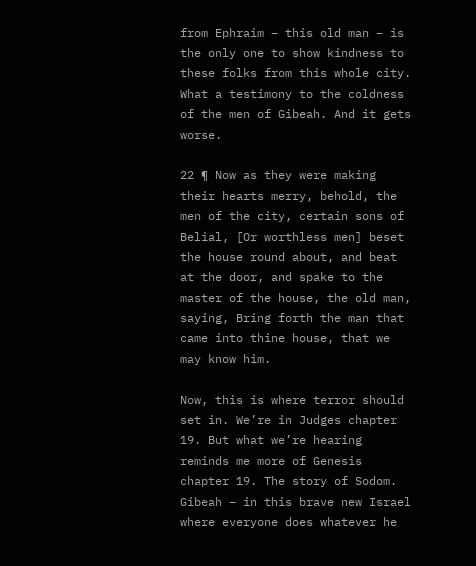from Ephraim – this old man – is the only one to show kindness to these folks from this whole city. What a testimony to the coldness of the men of Gibeah. And it gets worse.

22 ¶ Now as they were making their hearts merry, behold, the men of the city, certain sons of Belial, [Or worthless men] beset the house round about, and beat at the door, and spake to the master of the house, the old man, saying, Bring forth the man that came into thine house, that we may know him.

Now, this is where terror should set in. We’re in Judges chapter 19. But what we’re hearing reminds me more of Genesis chapter 19. The story of Sodom. Gibeah – in this brave new Israel where everyone does whatever he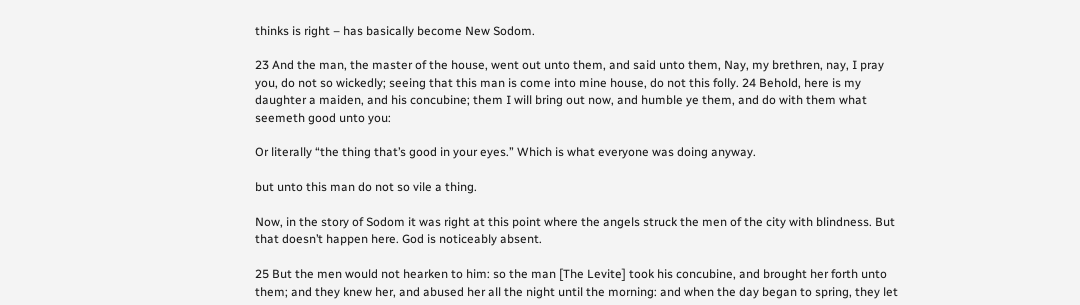thinks is right – has basically become New Sodom.

23 And the man, the master of the house, went out unto them, and said unto them, Nay, my brethren, nay, I pray you, do not so wickedly; seeing that this man is come into mine house, do not this folly. 24 Behold, here is my daughter a maiden, and his concubine; them I will bring out now, and humble ye them, and do with them what seemeth good unto you:

Or literally “the thing that’s good in your eyes.” Which is what everyone was doing anyway.

but unto this man do not so vile a thing.

Now, in the story of Sodom it was right at this point where the angels struck the men of the city with blindness. But that doesn’t happen here. God is noticeably absent.

25 But the men would not hearken to him: so the man [The Levite] took his concubine, and brought her forth unto them; and they knew her, and abused her all the night until the morning: and when the day began to spring, they let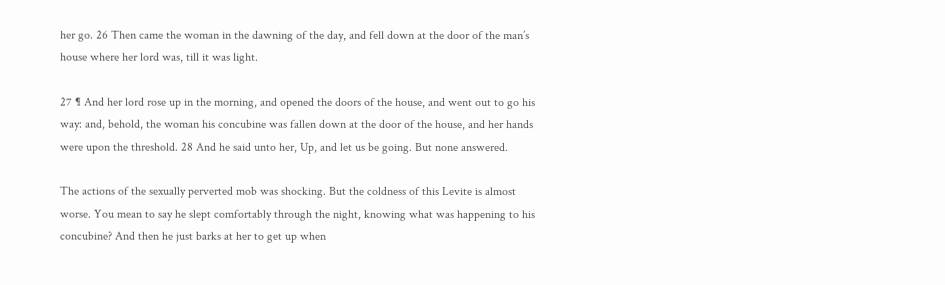her go. 26 Then came the woman in the dawning of the day, and fell down at the door of the man’s house where her lord was, till it was light.

27 ¶ And her lord rose up in the morning, and opened the doors of the house, and went out to go his way: and, behold, the woman his concubine was fallen down at the door of the house, and her hands were upon the threshold. 28 And he said unto her, Up, and let us be going. But none answered.

The actions of the sexually perverted mob was shocking. But the coldness of this Levite is almost worse. You mean to say he slept comfortably through the night, knowing what was happening to his concubine? And then he just barks at her to get up when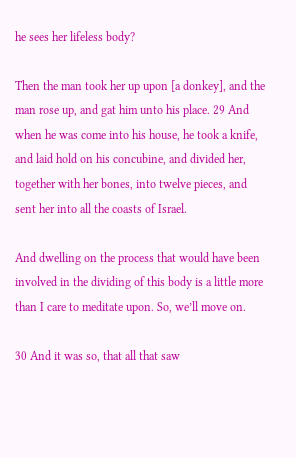he sees her lifeless body?

Then the man took her up upon [a donkey], and the man rose up, and gat him unto his place. 29 And when he was come into his house, he took a knife, and laid hold on his concubine, and divided her, together with her bones, into twelve pieces, and sent her into all the coasts of Israel.

And dwelling on the process that would have been involved in the dividing of this body is a little more than I care to meditate upon. So, we’ll move on.

30 And it was so, that all that saw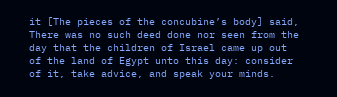it [The pieces of the concubine’s body] said, There was no such deed done nor seen from the day that the children of Israel came up out of the land of Egypt unto this day: consider of it, take advice, and speak your minds.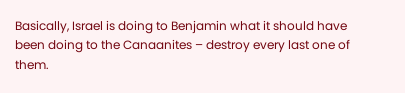Basically, Israel is doing to Benjamin what it should have been doing to the Canaanites – destroy every last one of them.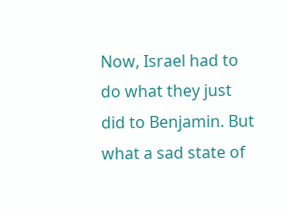Now, Israel had to do what they just did to Benjamin. But what a sad state of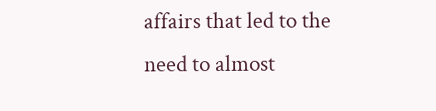affairs that led to the need to almost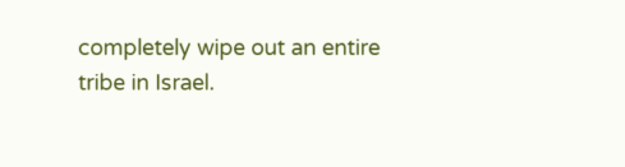completely wipe out an entire tribe in Israel.